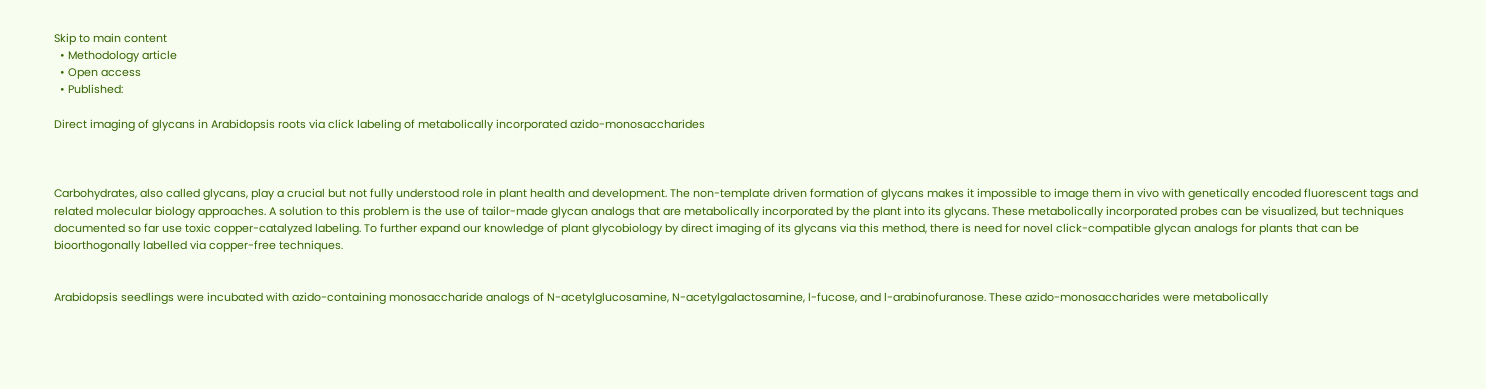Skip to main content
  • Methodology article
  • Open access
  • Published:

Direct imaging of glycans in Arabidopsis roots via click labeling of metabolically incorporated azido-monosaccharides



Carbohydrates, also called glycans, play a crucial but not fully understood role in plant health and development. The non-template driven formation of glycans makes it impossible to image them in vivo with genetically encoded fluorescent tags and related molecular biology approaches. A solution to this problem is the use of tailor-made glycan analogs that are metabolically incorporated by the plant into its glycans. These metabolically incorporated probes can be visualized, but techniques documented so far use toxic copper-catalyzed labeling. To further expand our knowledge of plant glycobiology by direct imaging of its glycans via this method, there is need for novel click-compatible glycan analogs for plants that can be bioorthogonally labelled via copper-free techniques.


Arabidopsis seedlings were incubated with azido-containing monosaccharide analogs of N-acetylglucosamine, N-acetylgalactosamine, l-fucose, and l-arabinofuranose. These azido-monosaccharides were metabolically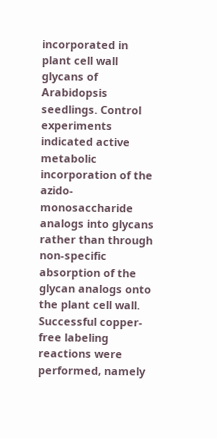incorporated in plant cell wall glycans of Arabidopsis seedlings. Control experiments indicated active metabolic incorporation of the azido-monosaccharide analogs into glycans rather than through non-specific absorption of the glycan analogs onto the plant cell wall. Successful copper-free labeling reactions were performed, namely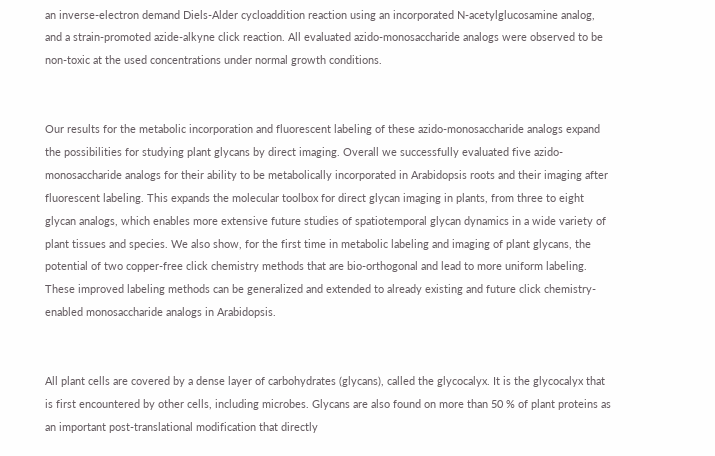an inverse-electron demand Diels-Alder cycloaddition reaction using an incorporated N-acetylglucosamine analog, and a strain-promoted azide-alkyne click reaction. All evaluated azido-monosaccharide analogs were observed to be non-toxic at the used concentrations under normal growth conditions.


Our results for the metabolic incorporation and fluorescent labeling of these azido-monosaccharide analogs expand the possibilities for studying plant glycans by direct imaging. Overall we successfully evaluated five azido-monosaccharide analogs for their ability to be metabolically incorporated in Arabidopsis roots and their imaging after fluorescent labeling. This expands the molecular toolbox for direct glycan imaging in plants, from three to eight glycan analogs, which enables more extensive future studies of spatiotemporal glycan dynamics in a wide variety of plant tissues and species. We also show, for the first time in metabolic labeling and imaging of plant glycans, the potential of two copper-free click chemistry methods that are bio-orthogonal and lead to more uniform labeling. These improved labeling methods can be generalized and extended to already existing and future click chemistry-enabled monosaccharide analogs in Arabidopsis.


All plant cells are covered by a dense layer of carbohydrates (glycans), called the glycocalyx. It is the glycocalyx that is first encountered by other cells, including microbes. Glycans are also found on more than 50 % of plant proteins as an important post-translational modification that directly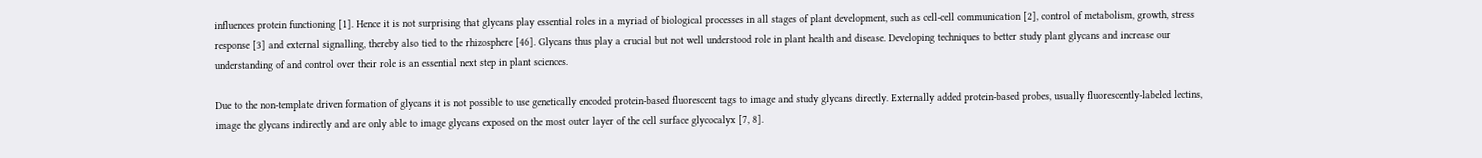influences protein functioning [1]. Hence it is not surprising that glycans play essential roles in a myriad of biological processes in all stages of plant development, such as cell-cell communication [2], control of metabolism, growth, stress response [3] and external signalling, thereby also tied to the rhizosphere [46]. Glycans thus play a crucial but not well understood role in plant health and disease. Developing techniques to better study plant glycans and increase our understanding of and control over their role is an essential next step in plant sciences.

Due to the non-template driven formation of glycans it is not possible to use genetically encoded protein-based fluorescent tags to image and study glycans directly. Externally added protein-based probes, usually fluorescently-labeled lectins, image the glycans indirectly and are only able to image glycans exposed on the most outer layer of the cell surface glycocalyx [7, 8].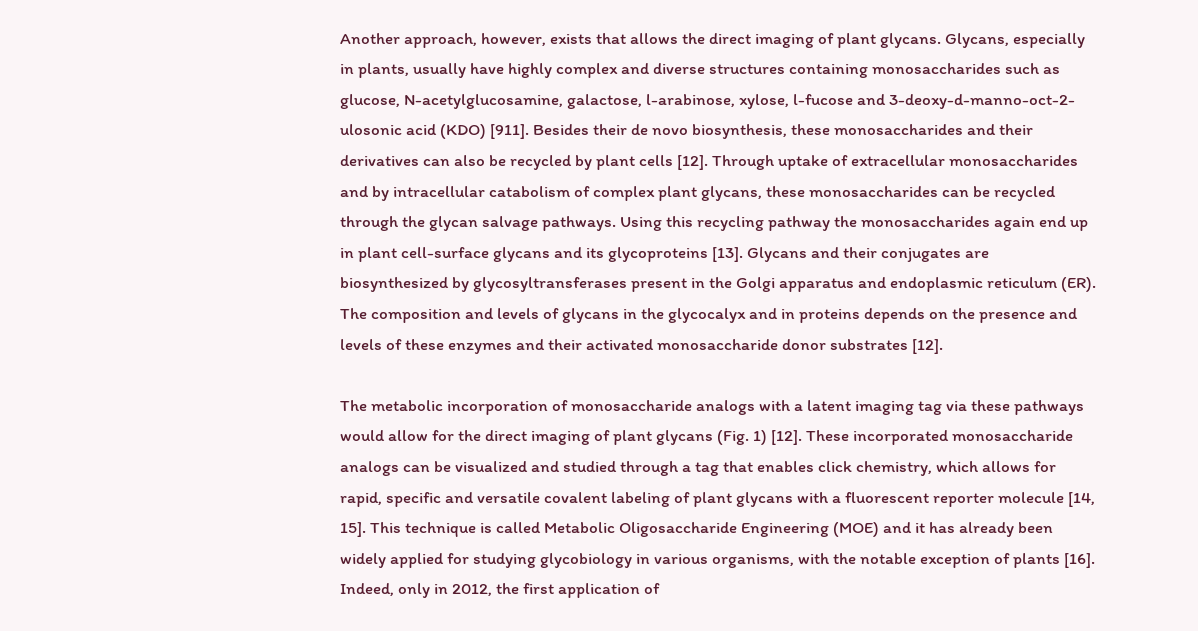Another approach, however, exists that allows the direct imaging of plant glycans. Glycans, especially in plants, usually have highly complex and diverse structures containing monosaccharides such as glucose, N-acetylglucosamine, galactose, l-arabinose, xylose, l-fucose and 3-deoxy-d-manno-oct-2-ulosonic acid (KDO) [911]. Besides their de novo biosynthesis, these monosaccharides and their derivatives can also be recycled by plant cells [12]. Through uptake of extracellular monosaccharides and by intracellular catabolism of complex plant glycans, these monosaccharides can be recycled through the glycan salvage pathways. Using this recycling pathway the monosaccharides again end up in plant cell-surface glycans and its glycoproteins [13]. Glycans and their conjugates are biosynthesized by glycosyltransferases present in the Golgi apparatus and endoplasmic reticulum (ER). The composition and levels of glycans in the glycocalyx and in proteins depends on the presence and levels of these enzymes and their activated monosaccharide donor substrates [12].

The metabolic incorporation of monosaccharide analogs with a latent imaging tag via these pathways would allow for the direct imaging of plant glycans (Fig. 1) [12]. These incorporated monosaccharide analogs can be visualized and studied through a tag that enables click chemistry, which allows for rapid, specific and versatile covalent labeling of plant glycans with a fluorescent reporter molecule [14, 15]. This technique is called Metabolic Oligosaccharide Engineering (MOE) and it has already been widely applied for studying glycobiology in various organisms, with the notable exception of plants [16]. Indeed, only in 2012, the first application of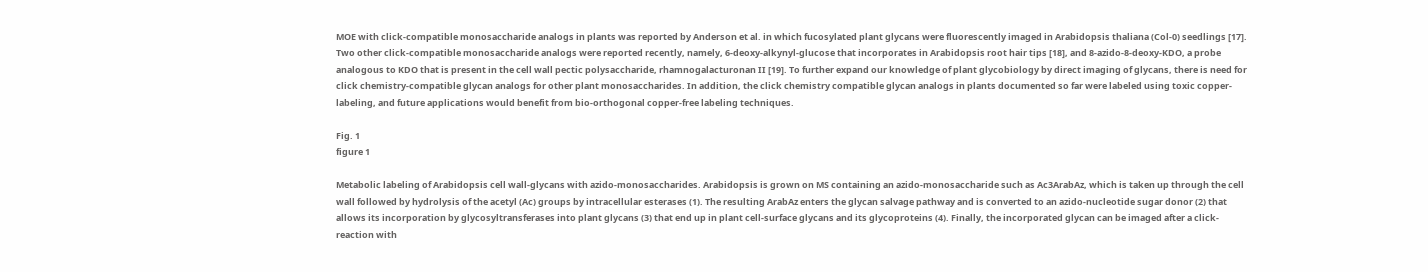MOE with click-compatible monosaccharide analogs in plants was reported by Anderson et al. in which fucosylated plant glycans were fluorescently imaged in Arabidopsis thaliana (Col-0) seedlings [17]. Two other click-compatible monosaccharide analogs were reported recently, namely, 6-deoxy-alkynyl-glucose that incorporates in Arabidopsis root hair tips [18], and 8-azido-8-deoxy-KDO, a probe analogous to KDO that is present in the cell wall pectic polysaccharide, rhamnogalacturonan II [19]. To further expand our knowledge of plant glycobiology by direct imaging of glycans, there is need for click chemistry-compatible glycan analogs for other plant monosaccharides. In addition, the click chemistry compatible glycan analogs in plants documented so far were labeled using toxic copper-labeling, and future applications would benefit from bio-orthogonal copper-free labeling techniques.

Fig. 1
figure 1

Metabolic labeling of Arabidopsis cell wall-glycans with azido-monosaccharides. Arabidopsis is grown on MS containing an azido-monosaccharide such as Ac3ArabAz, which is taken up through the cell wall followed by hydrolysis of the acetyl (Ac) groups by intracellular esterases (1). The resulting ArabAz enters the glycan salvage pathway and is converted to an azido-nucleotide sugar donor (2) that allows its incorporation by glycosyltransferases into plant glycans (3) that end up in plant cell-surface glycans and its glycoproteins (4). Finally, the incorporated glycan can be imaged after a click-reaction with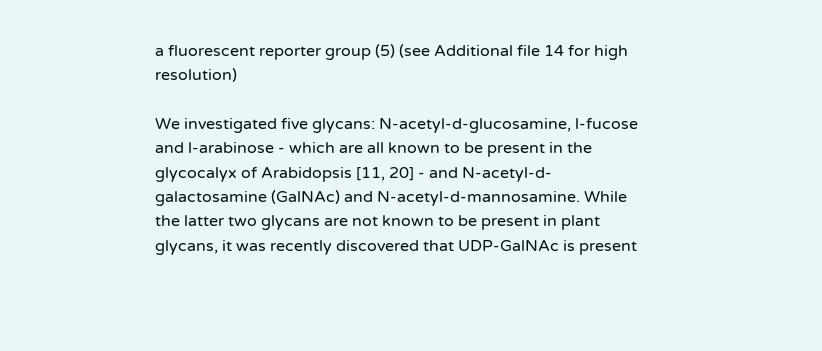a fluorescent reporter group (5) (see Additional file 14 for high resolution)

We investigated five glycans: N-acetyl-d-glucosamine, l-fucose and l-arabinose - which are all known to be present in the glycocalyx of Arabidopsis [11, 20] - and N-acetyl-d-galactosamine (GalNAc) and N-acetyl-d-mannosamine. While the latter two glycans are not known to be present in plant glycans, it was recently discovered that UDP-GalNAc is present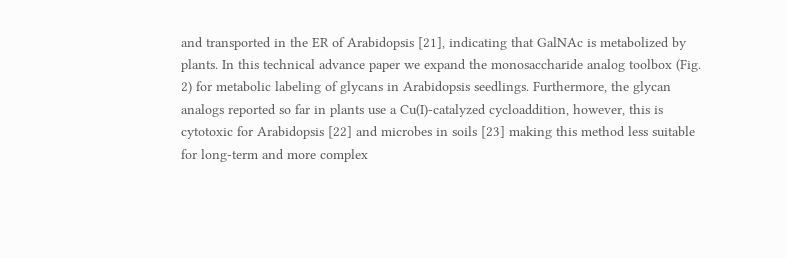and transported in the ER of Arabidopsis [21], indicating that GalNAc is metabolized by plants. In this technical advance paper we expand the monosaccharide analog toolbox (Fig. 2) for metabolic labeling of glycans in Arabidopsis seedlings. Furthermore, the glycan analogs reported so far in plants use a Cu(I)-catalyzed cycloaddition, however, this is cytotoxic for Arabidopsis [22] and microbes in soils [23] making this method less suitable for long-term and more complex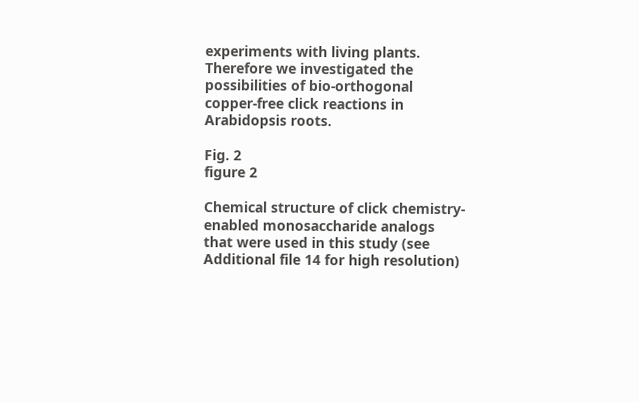experiments with living plants. Therefore we investigated the possibilities of bio-orthogonal copper-free click reactions in Arabidopsis roots.

Fig. 2
figure 2

Chemical structure of click chemistry-enabled monosaccharide analogs that were used in this study (see Additional file 14 for high resolution)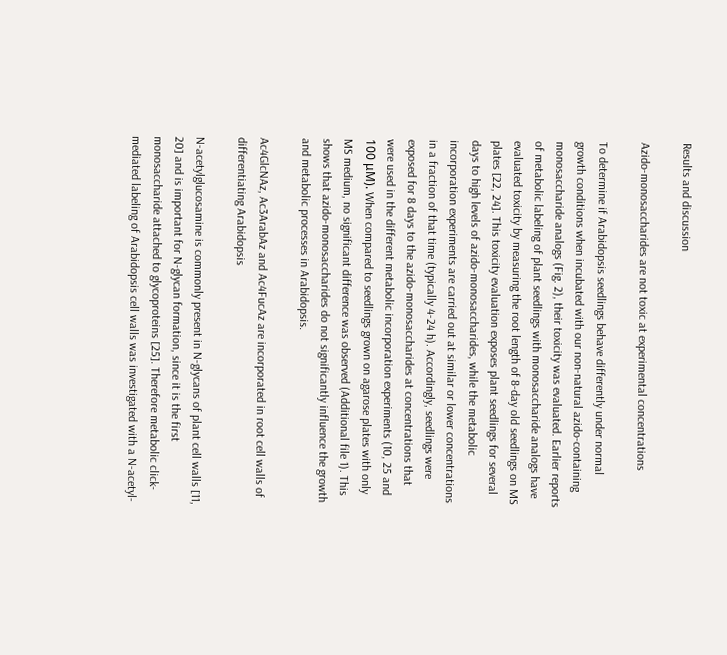Results and discussion

Azido-monosaccharides are not toxic at experimental concentrations

To determine if Arabidopsis seedlings behave differently under normal growth conditions when incubated with our non-natural azido-containing monosaccharide analogs (Fig. 2), their toxicity was evaluated. Earlier reports of metabolic labeling of plant seedlings with monosaccharide analogs have evaluated toxicity by measuring the root length of 8-day old seedlings on MS plates [22, 24]. This toxicity evaluation exposes plant seedlings for several days to high levels of azido-monosaccharides, while the metabolic incorporation experiments are carried out at similar or lower concentrations in a fraction of that time (typically 4-24 h). Accordingly, seedlings were exposed for 8 days to the azido-monosaccharides at concentrations that were used in the different metabolic incorporation experiments (10, 25 and 100 μM). When compared to seedlings grown on agarose plates with only MS medium, no significant difference was observed (Additional file 1). This shows that azido-monosaccharides do not significantly influence the growth and metabolic processes in Arabidopsis.

Ac4GlcNAz, Ac3ArabAz and Ac4FucAz are incorporated in root cell walls of differentiating Arabidopsis

N-acetylglucosamine is commonly present in N-glycans of plant cell walls [11, 20] and is important for N-glycan formation, since it is the first monosaccharide attached to glycoproteins [25]. Therefore metabolic click-mediated labeling of Arabidopsis cell walls was investigated with a N-acetyl-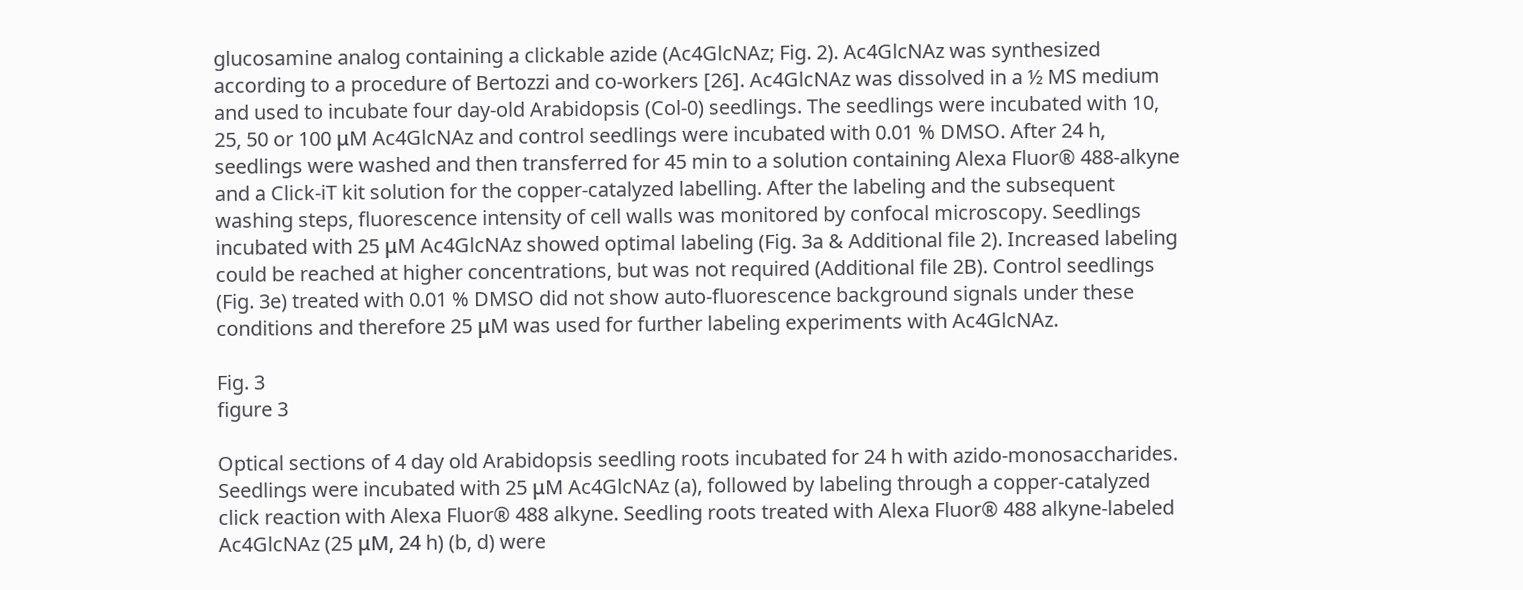glucosamine analog containing a clickable azide (Ac4GlcNAz; Fig. 2). Ac4GlcNAz was synthesized according to a procedure of Bertozzi and co-workers [26]. Ac4GlcNAz was dissolved in a ½ MS medium and used to incubate four day-old Arabidopsis (Col-0) seedlings. The seedlings were incubated with 10, 25, 50 or 100 μM Ac4GlcNAz and control seedlings were incubated with 0.01 % DMSO. After 24 h, seedlings were washed and then transferred for 45 min to a solution containing Alexa Fluor® 488-alkyne and a Click-iT kit solution for the copper-catalyzed labelling. After the labeling and the subsequent washing steps, fluorescence intensity of cell walls was monitored by confocal microscopy. Seedlings incubated with 25 μM Ac4GlcNAz showed optimal labeling (Fig. 3a & Additional file 2). Increased labeling could be reached at higher concentrations, but was not required (Additional file 2B). Control seedlings (Fig. 3e) treated with 0.01 % DMSO did not show auto-fluorescence background signals under these conditions and therefore 25 μM was used for further labeling experiments with Ac4GlcNAz.

Fig. 3
figure 3

Optical sections of 4 day old Arabidopsis seedling roots incubated for 24 h with azido-monosaccharides. Seedlings were incubated with 25 μM Ac4GlcNAz (a), followed by labeling through a copper-catalyzed click reaction with Alexa Fluor® 488 alkyne. Seedling roots treated with Alexa Fluor® 488 alkyne-labeled Ac4GlcNAz (25 μM, 24 h) (b, d) were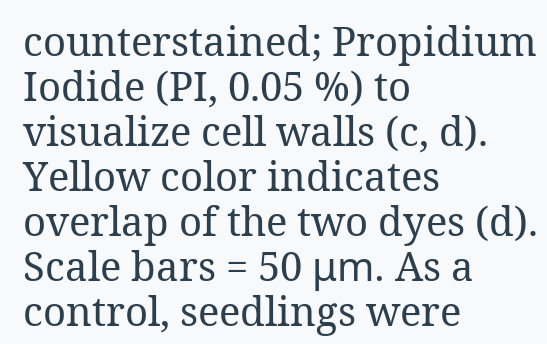counterstained; Propidium Iodide (PI, 0.05 %) to visualize cell walls (c, d). Yellow color indicates overlap of the two dyes (d). Scale bars = 50 μm. As a control, seedlings were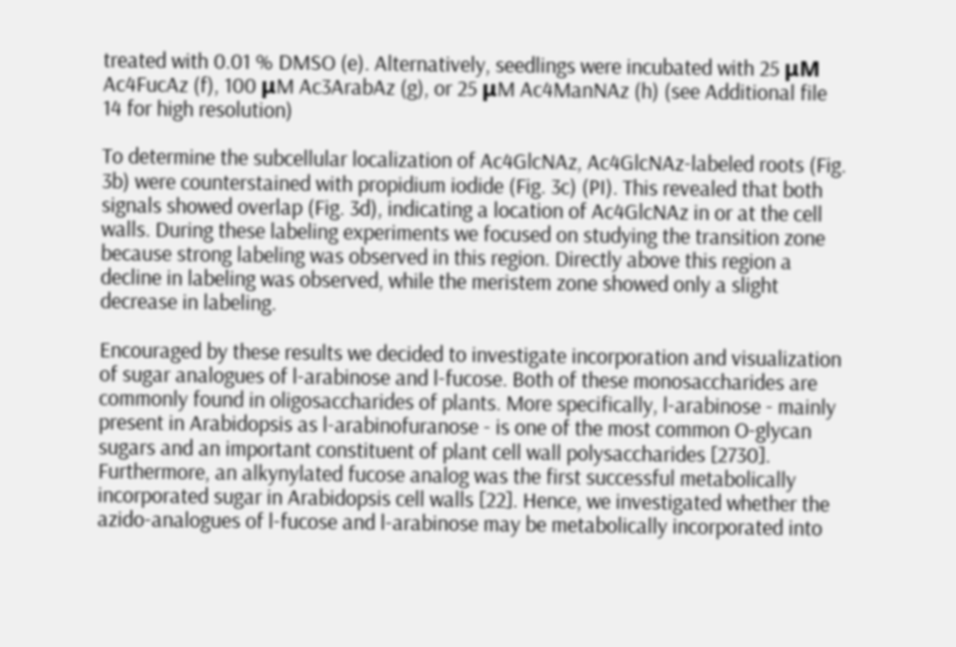treated with 0.01 % DMSO (e). Alternatively, seedlings were incubated with 25 μM Ac4FucAz (f), 100 μM Ac3ArabAz (g), or 25 μM Ac4ManNAz (h) (see Additional file 14 for high resolution)

To determine the subcellular localization of Ac4GlcNAz, Ac4GlcNAz-labeled roots (Fig. 3b) were counterstained with propidium iodide (Fig. 3c) (PI). This revealed that both signals showed overlap (Fig. 3d), indicating a location of Ac4GlcNAz in or at the cell walls. During these labeling experiments we focused on studying the transition zone because strong labeling was observed in this region. Directly above this region a decline in labeling was observed, while the meristem zone showed only a slight decrease in labeling.

Encouraged by these results we decided to investigate incorporation and visualization of sugar analogues of l-arabinose and l-fucose. Both of these monosaccharides are commonly found in oligosaccharides of plants. More specifically, l-arabinose - mainly present in Arabidopsis as l-arabinofuranose - is one of the most common O-glycan sugars and an important constituent of plant cell wall polysaccharides [2730]. Furthermore, an alkynylated fucose analog was the first successful metabolically incorporated sugar in Arabidopsis cell walls [22]. Hence, we investigated whether the azido-analogues of l-fucose and l-arabinose may be metabolically incorporated into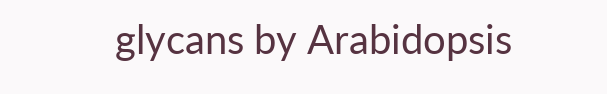glycans by Arabidopsis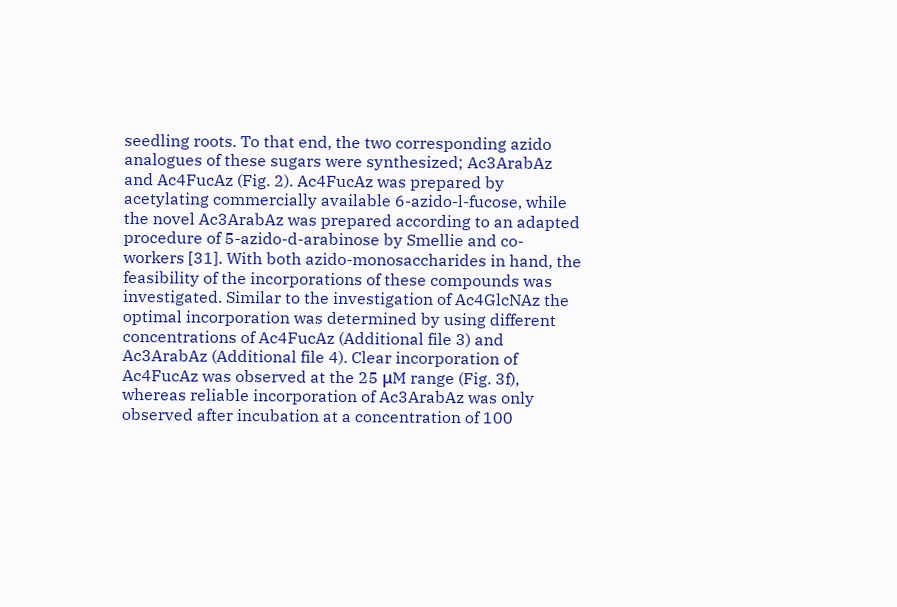seedling roots. To that end, the two corresponding azido analogues of these sugars were synthesized; Ac3ArabAz and Ac4FucAz (Fig. 2). Ac4FucAz was prepared by acetylating commercially available 6-azido-l-fucose, while the novel Ac3ArabAz was prepared according to an adapted procedure of 5-azido-d-arabinose by Smellie and co-workers [31]. With both azido-monosaccharides in hand, the feasibility of the incorporations of these compounds was investigated. Similar to the investigation of Ac4GlcNAz the optimal incorporation was determined by using different concentrations of Ac4FucAz (Additional file 3) and Ac3ArabAz (Additional file 4). Clear incorporation of Ac4FucAz was observed at the 25 μM range (Fig. 3f), whereas reliable incorporation of Ac3ArabAz was only observed after incubation at a concentration of 100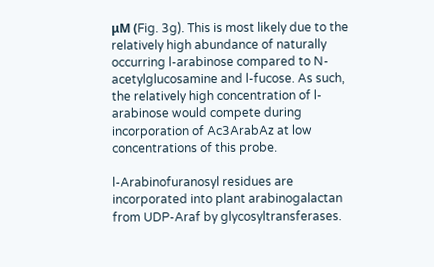μM (Fig. 3g). This is most likely due to the relatively high abundance of naturally occurring l-arabinose compared to N-acetylglucosamine and l-fucose. As such, the relatively high concentration of l-arabinose would compete during incorporation of Ac3ArabAz at low concentrations of this probe.

l-Arabinofuranosyl residues are incorporated into plant arabinogalactan from UDP-Araf by glycosyltransferases.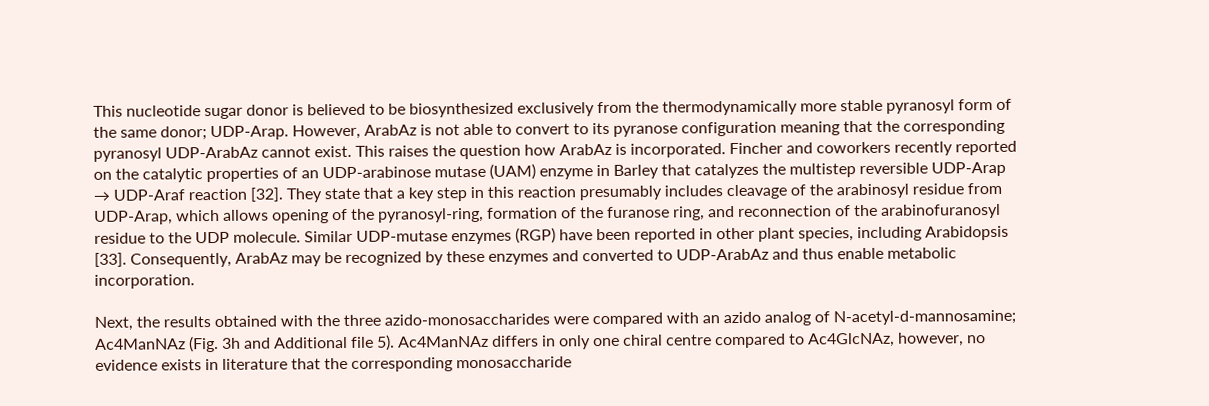This nucleotide sugar donor is believed to be biosynthesized exclusively from the thermodynamically more stable pyranosyl form of the same donor; UDP-Arap. However, ArabAz is not able to convert to its pyranose configuration meaning that the corresponding pyranosyl UDP-ArabAz cannot exist. This raises the question how ArabAz is incorporated. Fincher and coworkers recently reported on the catalytic properties of an UDP-arabinose mutase (UAM) enzyme in Barley that catalyzes the multistep reversible UDP-Arap → UDP-Araf reaction [32]. They state that a key step in this reaction presumably includes cleavage of the arabinosyl residue from UDP-Arap, which allows opening of the pyranosyl-ring, formation of the furanose ring, and reconnection of the arabinofuranosyl residue to the UDP molecule. Similar UDP-mutase enzymes (RGP) have been reported in other plant species, including Arabidopsis [33]. Consequently, ArabAz may be recognized by these enzymes and converted to UDP-ArabAz and thus enable metabolic incorporation.

Next, the results obtained with the three azido-monosaccharides were compared with an azido analog of N-acetyl-d-mannosamine; Ac4ManNAz (Fig. 3h and Additional file 5). Ac4ManNAz differs in only one chiral centre compared to Ac4GlcNAz, however, no evidence exists in literature that the corresponding monosaccharide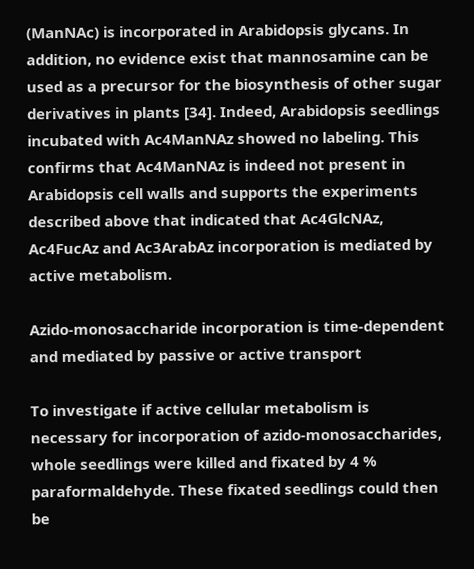(ManNAc) is incorporated in Arabidopsis glycans. In addition, no evidence exist that mannosamine can be used as a precursor for the biosynthesis of other sugar derivatives in plants [34]. Indeed, Arabidopsis seedlings incubated with Ac4ManNAz showed no labeling. This confirms that Ac4ManNAz is indeed not present in Arabidopsis cell walls and supports the experiments described above that indicated that Ac4GlcNAz, Ac4FucAz and Ac3ArabAz incorporation is mediated by active metabolism.

Azido-monosaccharide incorporation is time-dependent and mediated by passive or active transport

To investigate if active cellular metabolism is necessary for incorporation of azido-monosaccharides, whole seedlings were killed and fixated by 4 % paraformaldehyde. These fixated seedlings could then be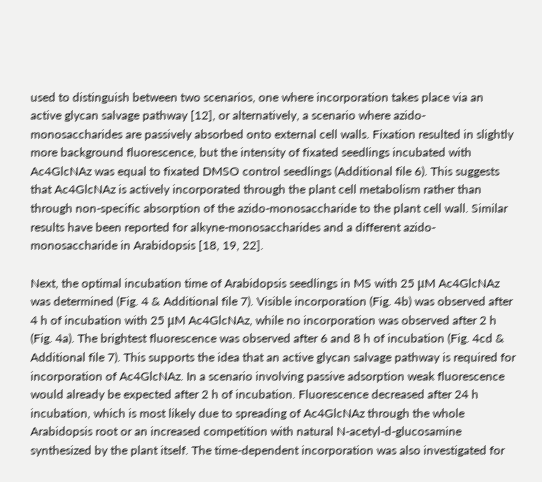used to distinguish between two scenarios, one where incorporation takes place via an active glycan salvage pathway [12], or alternatively, a scenario where azido-monosaccharides are passively absorbed onto external cell walls. Fixation resulted in slightly more background fluorescence, but the intensity of fixated seedlings incubated with Ac4GlcNAz was equal to fixated DMSO control seedlings (Additional file 6). This suggests that Ac4GlcNAz is actively incorporated through the plant cell metabolism rather than through non-specific absorption of the azido-monosaccharide to the plant cell wall. Similar results have been reported for alkyne-monosaccharides and a different azido-monosaccharide in Arabidopsis [18, 19, 22].

Next, the optimal incubation time of Arabidopsis seedlings in MS with 25 μM Ac4GlcNAz was determined (Fig. 4 & Additional file 7). Visible incorporation (Fig. 4b) was observed after 4 h of incubation with 25 μM Ac4GlcNAz, while no incorporation was observed after 2 h (Fig. 4a). The brightest fluorescence was observed after 6 and 8 h of incubation (Fig. 4cd & Additional file 7). This supports the idea that an active glycan salvage pathway is required for incorporation of Ac4GlcNAz. In a scenario involving passive adsorption weak fluorescence would already be expected after 2 h of incubation. Fluorescence decreased after 24 h incubation, which is most likely due to spreading of Ac4GlcNAz through the whole Arabidopsis root or an increased competition with natural N-acetyl-d-glucosamine synthesized by the plant itself. The time-dependent incorporation was also investigated for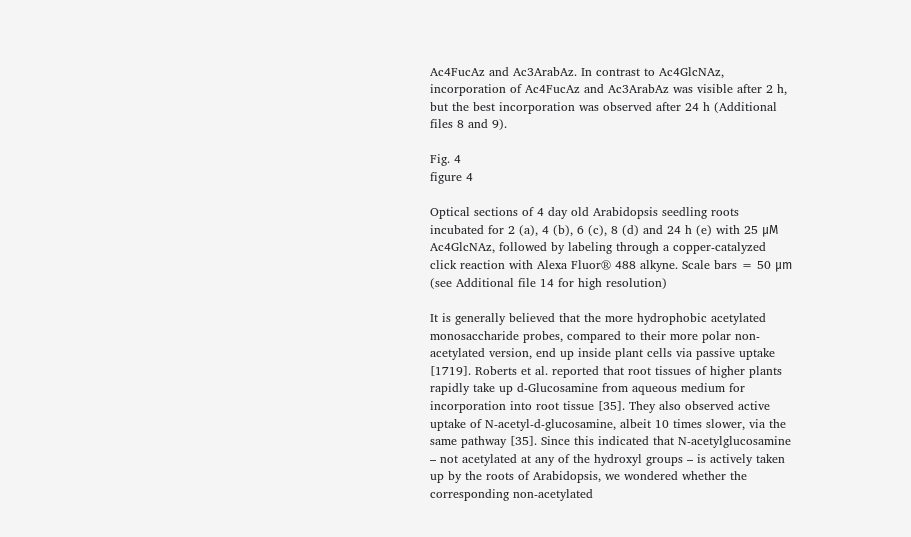Ac4FucAz and Ac3ArabAz. In contrast to Ac4GlcNAz, incorporation of Ac4FucAz and Ac3ArabAz was visible after 2 h, but the best incorporation was observed after 24 h (Additional files 8 and 9).

Fig. 4
figure 4

Optical sections of 4 day old Arabidopsis seedling roots incubated for 2 (a), 4 (b), 6 (c), 8 (d) and 24 h (e) with 25 μM Ac4GlcNAz, followed by labeling through a copper-catalyzed click reaction with Alexa Fluor® 488 alkyne. Scale bars = 50 μm (see Additional file 14 for high resolution)

It is generally believed that the more hydrophobic acetylated monosaccharide probes, compared to their more polar non-acetylated version, end up inside plant cells via passive uptake [1719]. Roberts et al. reported that root tissues of higher plants rapidly take up d-Glucosamine from aqueous medium for incorporation into root tissue [35]. They also observed active uptake of N-acetyl-d-glucosamine, albeit 10 times slower, via the same pathway [35]. Since this indicated that N-acetylglucosamine – not acetylated at any of the hydroxyl groups – is actively taken up by the roots of Arabidopsis, we wondered whether the corresponding non-acetylated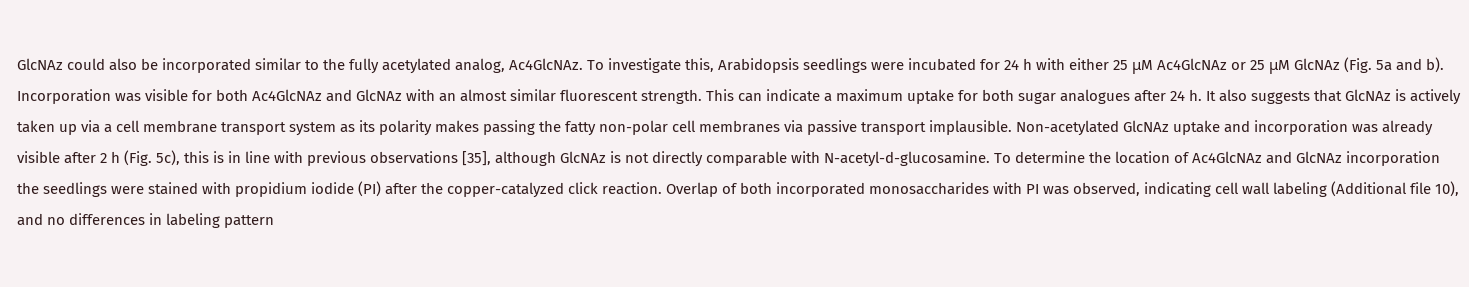GlcNAz could also be incorporated similar to the fully acetylated analog, Ac4GlcNAz. To investigate this, Arabidopsis seedlings were incubated for 24 h with either 25 μM Ac4GlcNAz or 25 μM GlcNAz (Fig. 5a and b). Incorporation was visible for both Ac4GlcNAz and GlcNAz with an almost similar fluorescent strength. This can indicate a maximum uptake for both sugar analogues after 24 h. It also suggests that GlcNAz is actively taken up via a cell membrane transport system as its polarity makes passing the fatty non-polar cell membranes via passive transport implausible. Non-acetylated GlcNAz uptake and incorporation was already visible after 2 h (Fig. 5c), this is in line with previous observations [35], although GlcNAz is not directly comparable with N-acetyl-d-glucosamine. To determine the location of Ac4GlcNAz and GlcNAz incorporation the seedlings were stained with propidium iodide (PI) after the copper-catalyzed click reaction. Overlap of both incorporated monosaccharides with PI was observed, indicating cell wall labeling (Additional file 10), and no differences in labeling pattern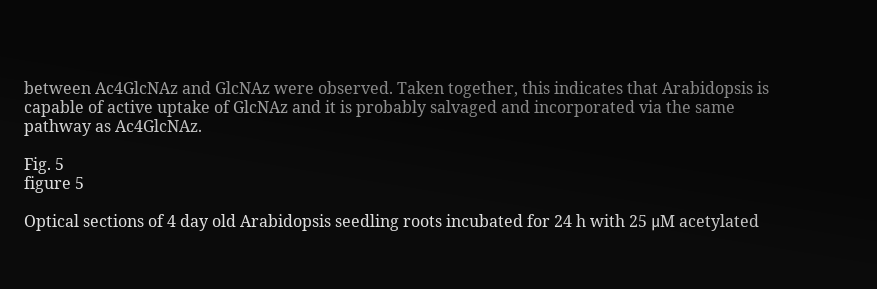between Ac4GlcNAz and GlcNAz were observed. Taken together, this indicates that Arabidopsis is capable of active uptake of GlcNAz and it is probably salvaged and incorporated via the same pathway as Ac4GlcNAz.

Fig. 5
figure 5

Optical sections of 4 day old Arabidopsis seedling roots incubated for 24 h with 25 μM acetylated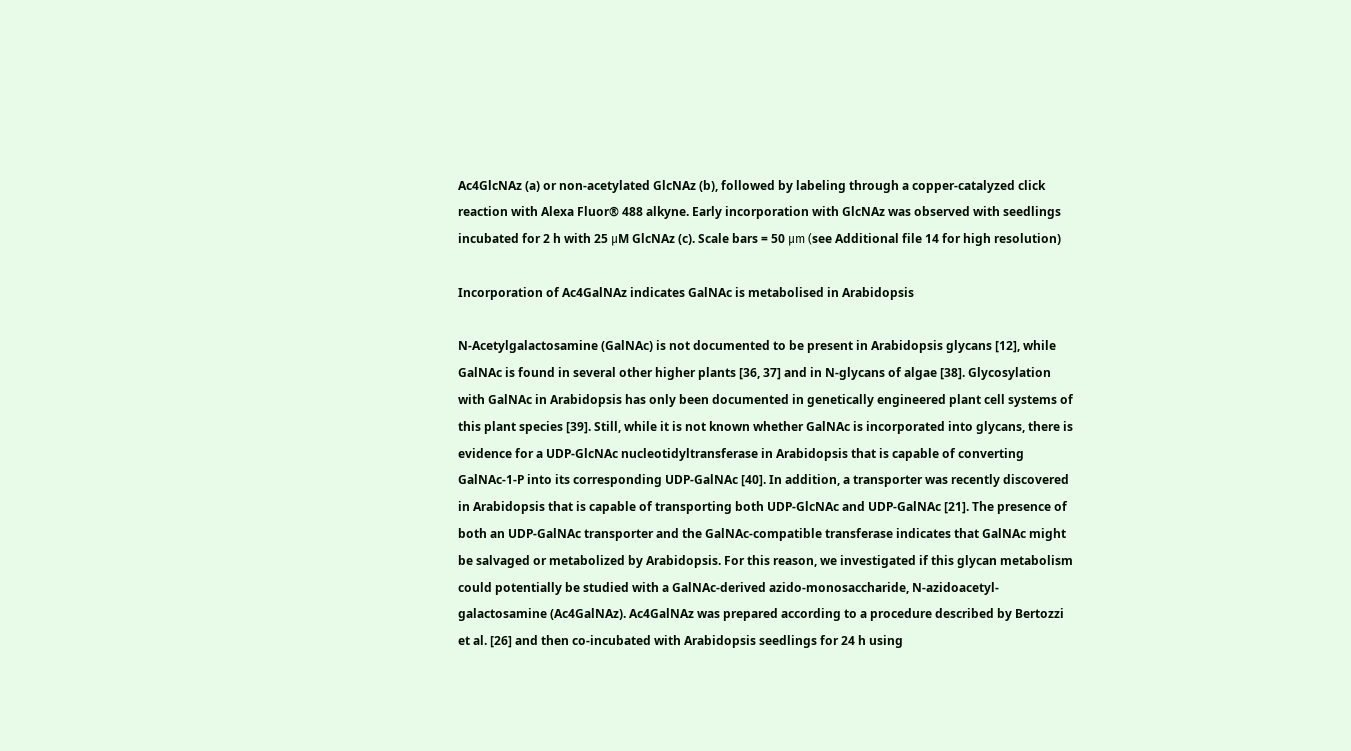Ac4GlcNAz (a) or non-acetylated GlcNAz (b), followed by labeling through a copper-catalyzed click reaction with Alexa Fluor® 488 alkyne. Early incorporation with GlcNAz was observed with seedlings incubated for 2 h with 25 μM GlcNAz (c). Scale bars = 50 μm (see Additional file 14 for high resolution)

Incorporation of Ac4GalNAz indicates GalNAc is metabolised in Arabidopsis

N-Acetylgalactosamine (GalNAc) is not documented to be present in Arabidopsis glycans [12], while GalNAc is found in several other higher plants [36, 37] and in N-glycans of algae [38]. Glycosylation with GalNAc in Arabidopsis has only been documented in genetically engineered plant cell systems of this plant species [39]. Still, while it is not known whether GalNAc is incorporated into glycans, there is evidence for a UDP-GlcNAc nucleotidyltransferase in Arabidopsis that is capable of converting GalNAc-1-P into its corresponding UDP-GalNAc [40]. In addition, a transporter was recently discovered in Arabidopsis that is capable of transporting both UDP-GlcNAc and UDP-GalNAc [21]. The presence of both an UDP-GalNAc transporter and the GalNAc-compatible transferase indicates that GalNAc might be salvaged or metabolized by Arabidopsis. For this reason, we investigated if this glycan metabolism could potentially be studied with a GalNAc-derived azido-monosaccharide, N-azidoacetyl-galactosamine (Ac4GalNAz). Ac4GalNAz was prepared according to a procedure described by Bertozzi et al. [26] and then co-incubated with Arabidopsis seedlings for 24 h using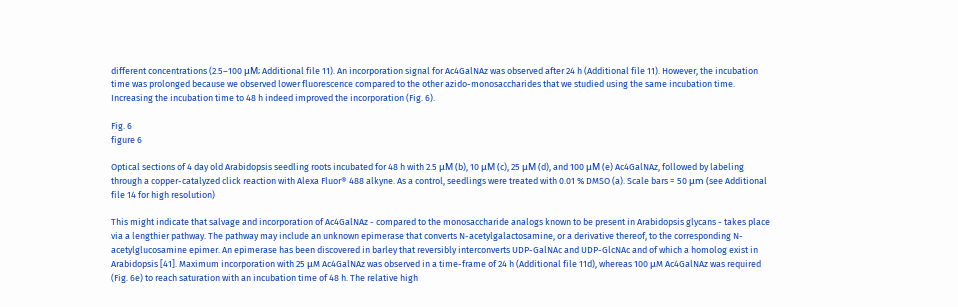different concentrations (2.5–100 μM; Additional file 11). An incorporation signal for Ac4GalNAz was observed after 24 h (Additional file 11). However, the incubation time was prolonged because we observed lower fluorescence compared to the other azido-monosaccharides that we studied using the same incubation time. Increasing the incubation time to 48 h indeed improved the incorporation (Fig. 6).

Fig. 6
figure 6

Optical sections of 4 day old Arabidopsis seedling roots incubated for 48 h with 2.5 μM (b), 10 μM (c), 25 μM (d), and 100 μM (e) Ac4GalNAz, followed by labeling through a copper-catalyzed click reaction with Alexa Fluor® 488 alkyne. As a control, seedlings were treated with 0.01 % DMSO (a). Scale bars = 50 μm (see Additional file 14 for high resolution)

This might indicate that salvage and incorporation of Ac4GalNAz - compared to the monosaccharide analogs known to be present in Arabidopsis glycans - takes place via a lengthier pathway. The pathway may include an unknown epimerase that converts N-acetylgalactosamine, or a derivative thereof, to the corresponding N-acetylglucosamine epimer. An epimerase has been discovered in barley that reversibly interconverts UDP-GalNAc and UDP-GlcNAc and of which a homolog exist in Arabidopsis [41]. Maximum incorporation with 25 μM Ac4GalNAz was observed in a time-frame of 24 h (Additional file 11d), whereas 100 μM Ac4GalNAz was required (Fig. 6e) to reach saturation with an incubation time of 48 h. The relative high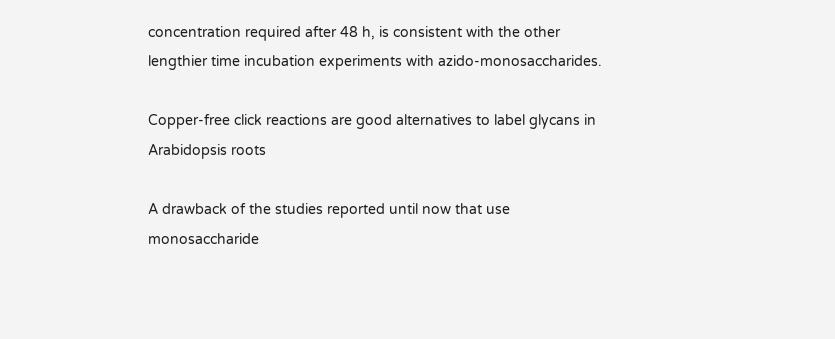concentration required after 48 h, is consistent with the other lengthier time incubation experiments with azido-monosaccharides.

Copper-free click reactions are good alternatives to label glycans in Arabidopsis roots

A drawback of the studies reported until now that use monosaccharide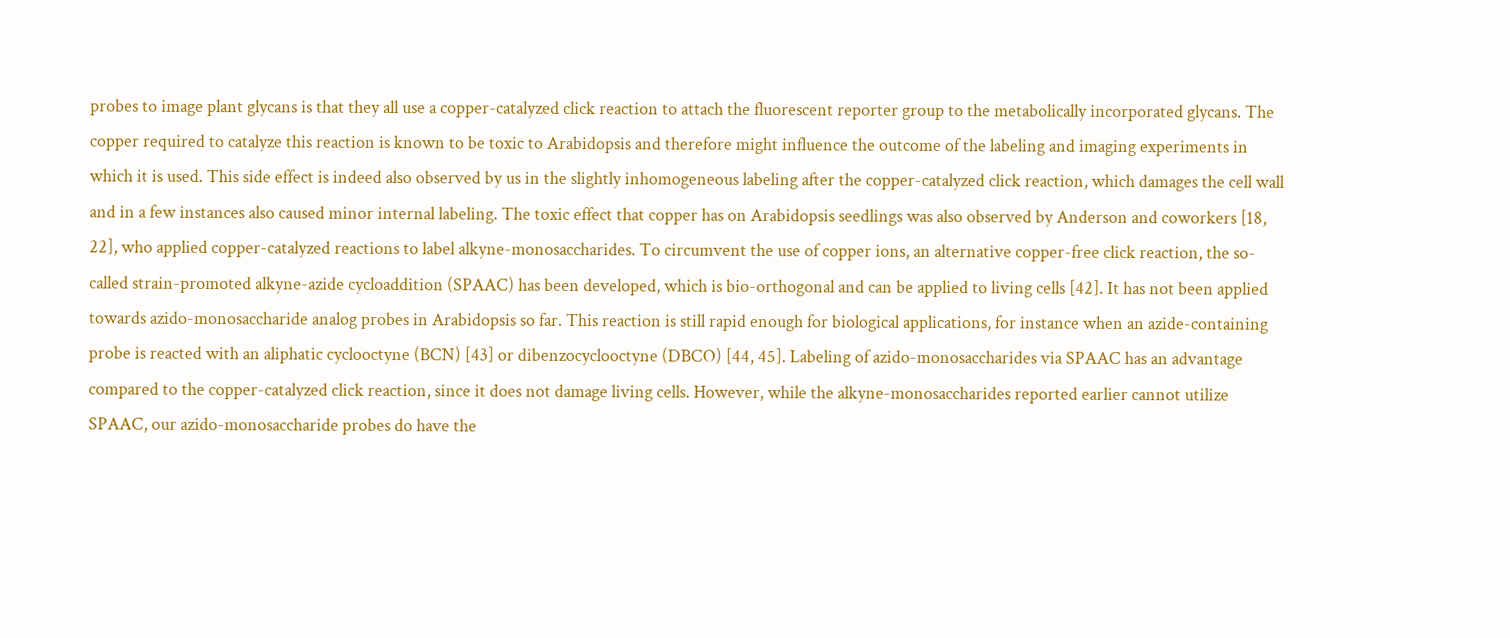probes to image plant glycans is that they all use a copper-catalyzed click reaction to attach the fluorescent reporter group to the metabolically incorporated glycans. The copper required to catalyze this reaction is known to be toxic to Arabidopsis and therefore might influence the outcome of the labeling and imaging experiments in which it is used. This side effect is indeed also observed by us in the slightly inhomogeneous labeling after the copper-catalyzed click reaction, which damages the cell wall and in a few instances also caused minor internal labeling. The toxic effect that copper has on Arabidopsis seedlings was also observed by Anderson and coworkers [18, 22], who applied copper-catalyzed reactions to label alkyne-monosaccharides. To circumvent the use of copper ions, an alternative copper-free click reaction, the so-called strain-promoted alkyne-azide cycloaddition (SPAAC) has been developed, which is bio-orthogonal and can be applied to living cells [42]. It has not been applied towards azido-monosaccharide analog probes in Arabidopsis so far. This reaction is still rapid enough for biological applications, for instance when an azide-containing probe is reacted with an aliphatic cyclooctyne (BCN) [43] or dibenzocyclooctyne (DBCO) [44, 45]. Labeling of azido-monosaccharides via SPAAC has an advantage compared to the copper-catalyzed click reaction, since it does not damage living cells. However, while the alkyne-monosaccharides reported earlier cannot utilize SPAAC, our azido-monosaccharide probes do have the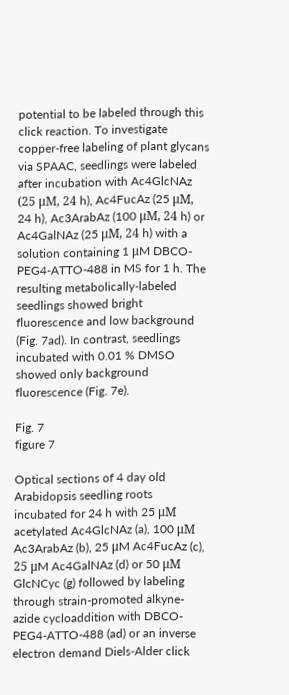potential to be labeled through this click reaction. To investigate copper-free labeling of plant glycans via SPAAC, seedlings were labeled after incubation with Ac4GlcNAz (25 μM, 24 h), Ac4FucAz (25 μM, 24 h), Ac3ArabAz (100 μM, 24 h) or Ac4GalNAz (25 μM, 24 h) with a solution containing 1 μM DBCO-PEG4-ATTO-488 in MS for 1 h. The resulting metabolically-labeled seedlings showed bright fluorescence and low background (Fig. 7ad). In contrast, seedlings incubated with 0.01 % DMSO showed only background fluorescence (Fig. 7e).

Fig. 7
figure 7

Optical sections of 4 day old Arabidopsis seedling roots incubated for 24 h with 25 μM acetylated Ac4GlcNAz (a), 100 μM Ac3ArabAz (b), 25 μM Ac4FucAz (c), 25 μM Ac4GalNAz (d) or 50 μM GlcNCyc (g) followed by labeling through strain-promoted alkyne-azide cycloaddition with DBCO-PEG4-ATTO-488 (ad) or an inverse electron demand Diels-Alder click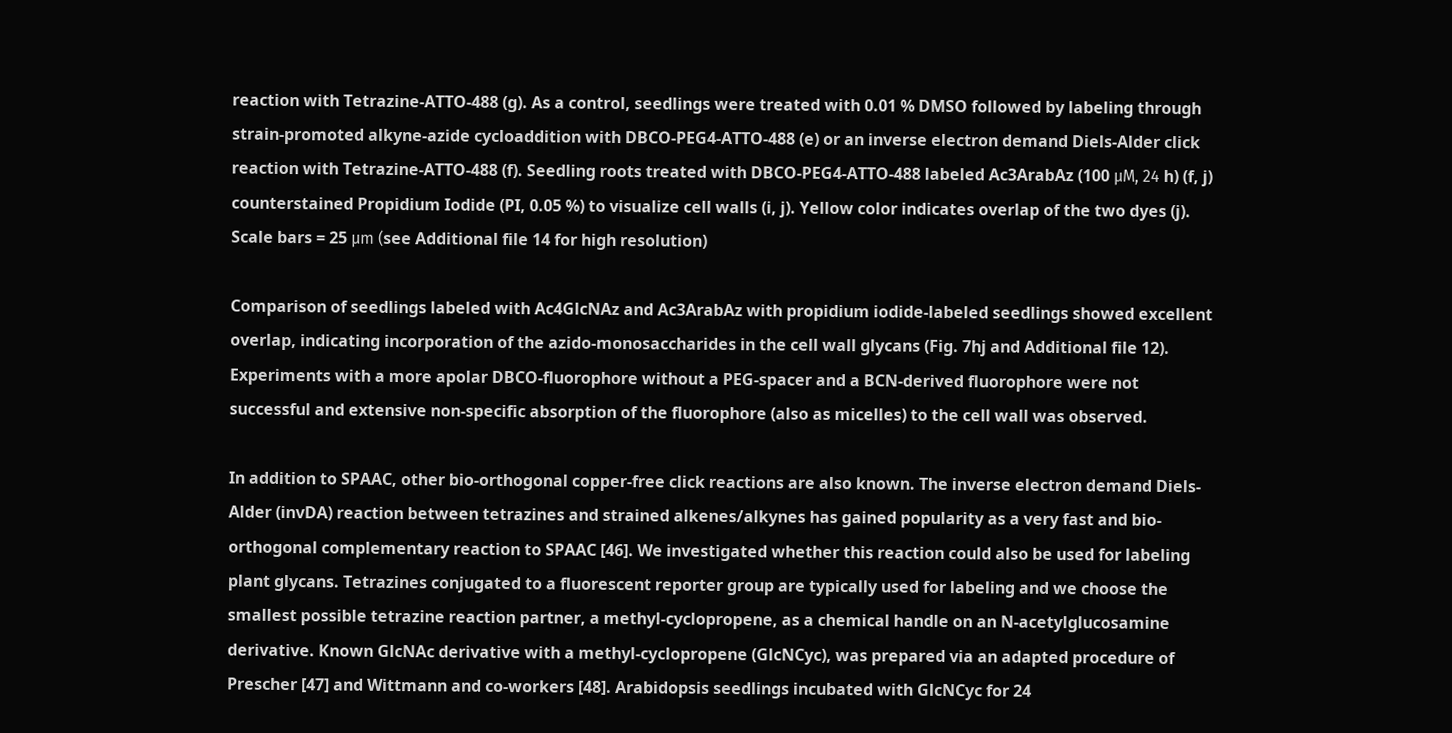reaction with Tetrazine-ATTO-488 (g). As a control, seedlings were treated with 0.01 % DMSO followed by labeling through strain-promoted alkyne-azide cycloaddition with DBCO-PEG4-ATTO-488 (e) or an inverse electron demand Diels-Alder click reaction with Tetrazine-ATTO-488 (f). Seedling roots treated with DBCO-PEG4-ATTO-488 labeled Ac3ArabAz (100 μM, 24 h) (f, j) counterstained Propidium Iodide (PI, 0.05 %) to visualize cell walls (i, j). Yellow color indicates overlap of the two dyes (j). Scale bars = 25 μm (see Additional file 14 for high resolution)

Comparison of seedlings labeled with Ac4GlcNAz and Ac3ArabAz with propidium iodide-labeled seedlings showed excellent overlap, indicating incorporation of the azido-monosaccharides in the cell wall glycans (Fig. 7hj and Additional file 12). Experiments with a more apolar DBCO-fluorophore without a PEG-spacer and a BCN-derived fluorophore were not successful and extensive non-specific absorption of the fluorophore (also as micelles) to the cell wall was observed.

In addition to SPAAC, other bio-orthogonal copper-free click reactions are also known. The inverse electron demand Diels-Alder (invDA) reaction between tetrazines and strained alkenes/alkynes has gained popularity as a very fast and bio-orthogonal complementary reaction to SPAAC [46]. We investigated whether this reaction could also be used for labeling plant glycans. Tetrazines conjugated to a fluorescent reporter group are typically used for labeling and we choose the smallest possible tetrazine reaction partner, a methyl-cyclopropene, as a chemical handle on an N-acetylglucosamine derivative. Known GlcNAc derivative with a methyl-cyclopropene (GlcNCyc), was prepared via an adapted procedure of Prescher [47] and Wittmann and co-workers [48]. Arabidopsis seedlings incubated with GlcNCyc for 24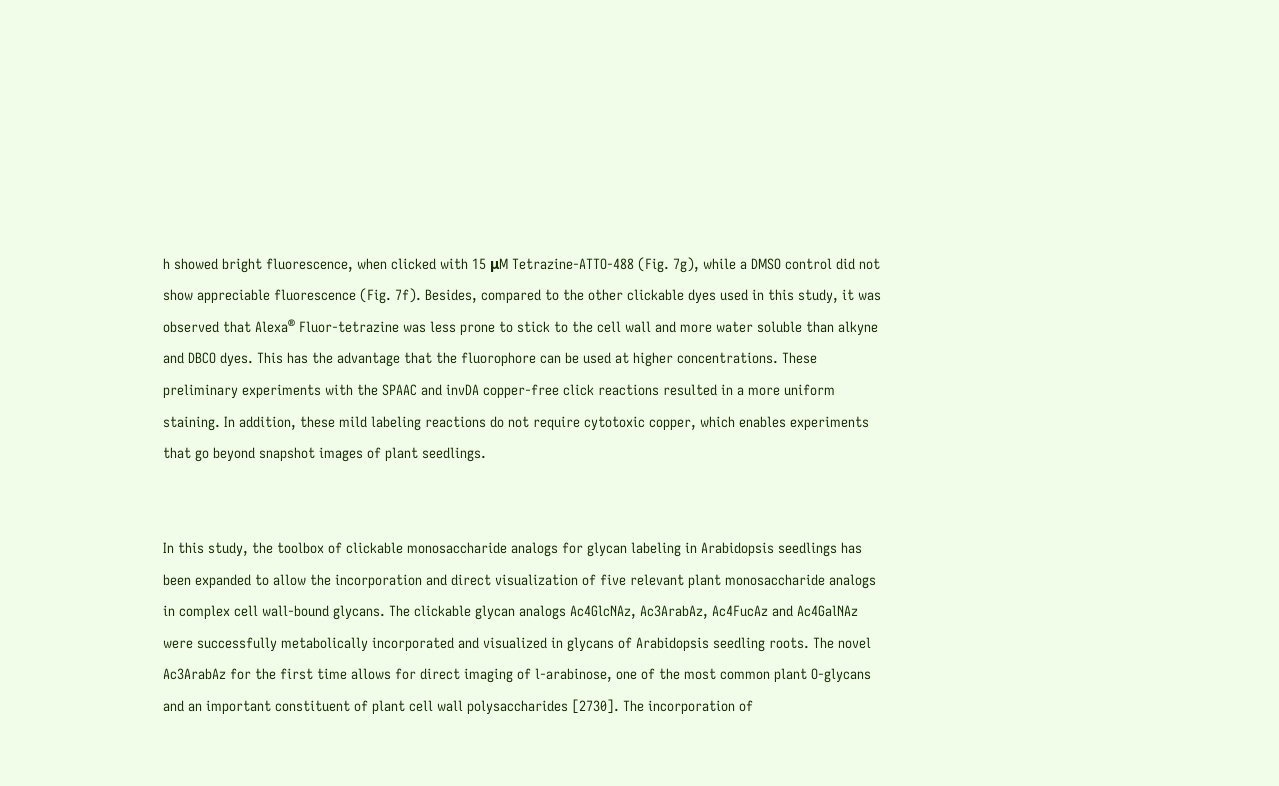h showed bright fluorescence, when clicked with 15 μM Tetrazine-ATTO-488 (Fig. 7g), while a DMSO control did not show appreciable fluorescence (Fig. 7f). Besides, compared to the other clickable dyes used in this study, it was observed that Alexa® Fluor-tetrazine was less prone to stick to the cell wall and more water soluble than alkyne and DBCO dyes. This has the advantage that the fluorophore can be used at higher concentrations. These preliminary experiments with the SPAAC and invDA copper-free click reactions resulted in a more uniform staining. In addition, these mild labeling reactions do not require cytotoxic copper, which enables experiments that go beyond snapshot images of plant seedlings.


In this study, the toolbox of clickable monosaccharide analogs for glycan labeling in Arabidopsis seedlings has been expanded to allow the incorporation and direct visualization of five relevant plant monosaccharide analogs in complex cell wall-bound glycans. The clickable glycan analogs Ac4GlcNAz, Ac3ArabAz, Ac4FucAz and Ac4GalNAz were successfully metabolically incorporated and visualized in glycans of Arabidopsis seedling roots. The novel Ac3ArabAz for the first time allows for direct imaging of l-arabinose, one of the most common plant O-glycans and an important constituent of plant cell wall polysaccharides [2730]. The incorporation of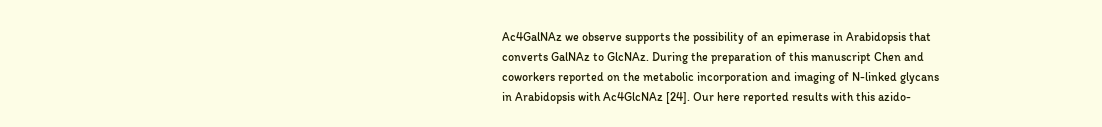Ac4GalNAz we observe supports the possibility of an epimerase in Arabidopsis that converts GalNAz to GlcNAz. During the preparation of this manuscript Chen and coworkers reported on the metabolic incorporation and imaging of N-linked glycans in Arabidopsis with Ac4GlcNAz [24]. Our here reported results with this azido-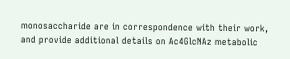monosaccharide are in correspondence with their work, and provide additional details on Ac4GlcNAz metabolic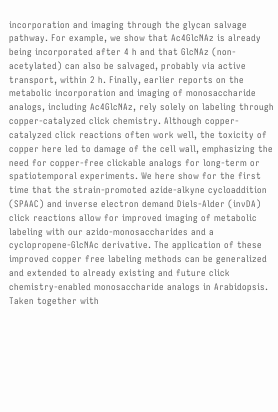incorporation and imaging through the glycan salvage pathway. For example, we show that Ac4GlcNAz is already being incorporated after 4 h and that GlcNAz (non-acetylated) can also be salvaged, probably via active transport, within 2 h. Finally, earlier reports on the metabolic incorporation and imaging of monosaccharide analogs, including Ac4GlcNAz, rely solely on labeling through copper-catalyzed click chemistry. Although copper-catalyzed click reactions often work well, the toxicity of copper here led to damage of the cell wall, emphasizing the need for copper-free clickable analogs for long-term or spatiotemporal experiments. We here show for the first time that the strain-promoted azide-alkyne cycloaddition (SPAAC) and inverse electron demand Diels-Alder (invDA) click reactions allow for improved imaging of metabolic labeling with our azido-monosaccharides and a cyclopropene-GlcNAc derivative. The application of these improved copper free labeling methods can be generalized and extended to already existing and future click chemistry-enabled monosaccharide analogs in Arabidopsis. Taken together with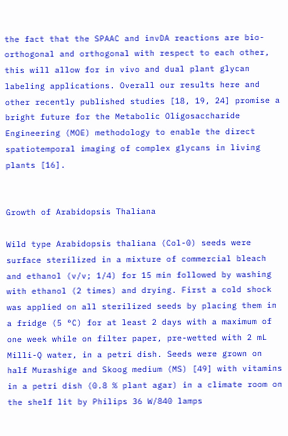the fact that the SPAAC and invDA reactions are bio-orthogonal and orthogonal with respect to each other, this will allow for in vivo and dual plant glycan labeling applications. Overall our results here and other recently published studies [18, 19, 24] promise a bright future for the Metabolic Oligosaccharide Engineering (MOE) methodology to enable the direct spatiotemporal imaging of complex glycans in living plants [16].


Growth of Arabidopsis Thaliana

Wild type Arabidopsis thaliana (Col-0) seeds were surface sterilized in a mixture of commercial bleach and ethanol (v/v; 1/4) for 15 min followed by washing with ethanol (2 times) and drying. First a cold shock was applied on all sterilized seeds by placing them in a fridge (5 °C) for at least 2 days with a maximum of one week while on filter paper, pre-wetted with 2 mL Milli-Q water, in a petri dish. Seeds were grown on half Murashige and Skoog medium (MS) [49] with vitamins in a petri dish (0.8 % plant agar) in a climate room on the shelf lit by Philips 36 W/840 lamps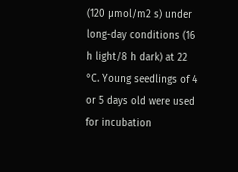(120 μmol/m2 s) under long-day conditions (16 h light/8 h dark) at 22 °C. Young seedlings of 4 or 5 days old were used for incubation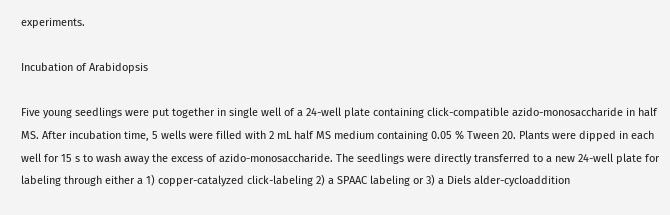experiments.

Incubation of Arabidopsis

Five young seedlings were put together in single well of a 24-well plate containing click-compatible azido-monosaccharide in half MS. After incubation time, 5 wells were filled with 2 mL half MS medium containing 0.05 % Tween 20. Plants were dipped in each well for 15 s to wash away the excess of azido-monosaccharide. The seedlings were directly transferred to a new 24-well plate for labeling through either a 1) copper-catalyzed click-labeling 2) a SPAAC labeling or 3) a Diels alder-cycloaddition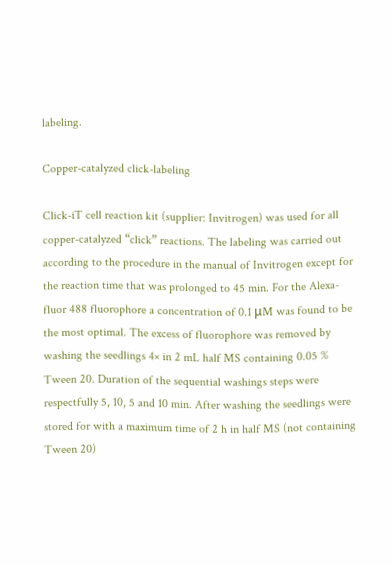labeling.

Copper-catalyzed click-labeling

Click-iT cell reaction kit (supplier: Invitrogen) was used for all copper-catalyzed “click” reactions. The labeling was carried out according to the procedure in the manual of Invitrogen except for the reaction time that was prolonged to 45 min. For the Alexa-fluor 488 fluorophore a concentration of 0.1 μM was found to be the most optimal. The excess of fluorophore was removed by washing the seedlings 4× in 2 mL half MS containing 0.05 % Tween 20. Duration of the sequential washings steps were respectfully 5, 10, 5 and 10 min. After washing the seedlings were stored for with a maximum time of 2 h in half MS (not containing Tween 20)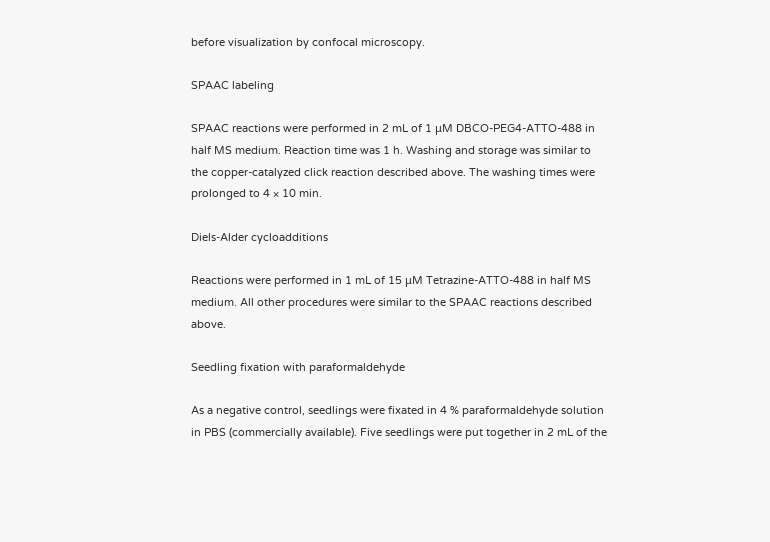before visualization by confocal microscopy.

SPAAC labeling

SPAAC reactions were performed in 2 mL of 1 μM DBCO-PEG4-ATTO-488 in half MS medium. Reaction time was 1 h. Washing and storage was similar to the copper-catalyzed click reaction described above. The washing times were prolonged to 4 × 10 min.

Diels-Alder cycloadditions

Reactions were performed in 1 mL of 15 μM Tetrazine-ATTO-488 in half MS medium. All other procedures were similar to the SPAAC reactions described above.

Seedling fixation with paraformaldehyde

As a negative control, seedlings were fixated in 4 % paraformaldehyde solution in PBS (commercially available). Five seedlings were put together in 2 mL of the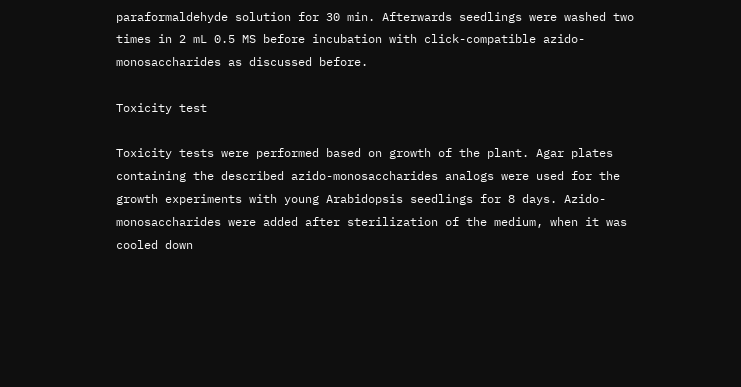paraformaldehyde solution for 30 min. Afterwards seedlings were washed two times in 2 mL 0.5 MS before incubation with click-compatible azido-monosaccharides as discussed before.

Toxicity test

Toxicity tests were performed based on growth of the plant. Agar plates containing the described azido-monosaccharides analogs were used for the growth experiments with young Arabidopsis seedlings for 8 days. Azido-monosaccharides were added after sterilization of the medium, when it was cooled down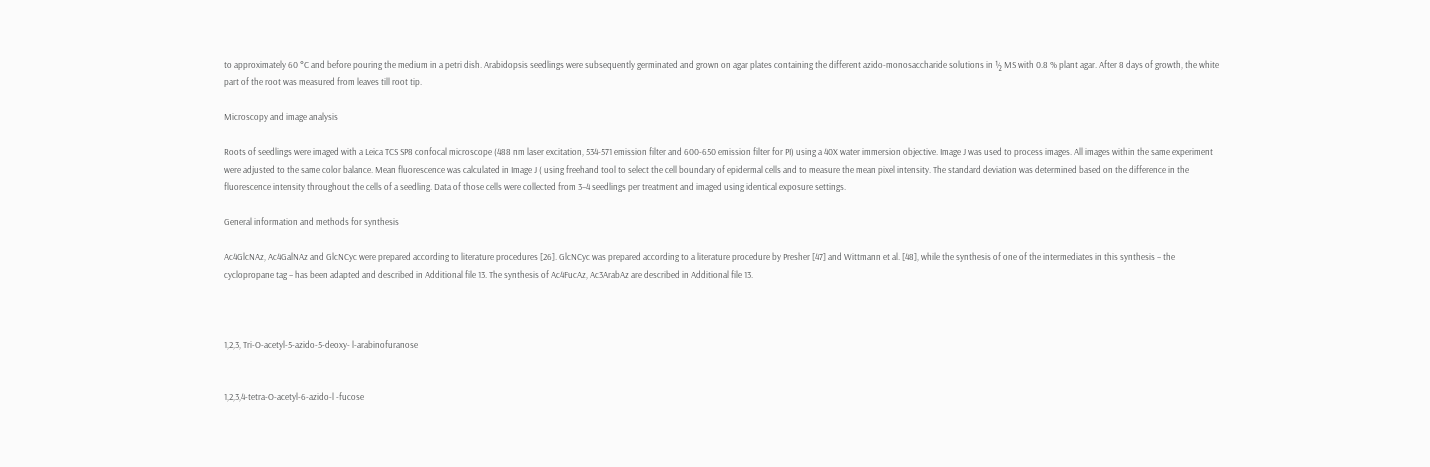to approximately 60 °C and before pouring the medium in a petri dish. Arabidopsis seedlings were subsequently germinated and grown on agar plates containing the different azido-monosaccharide solutions in ½ MS with 0.8 % plant agar. After 8 days of growth, the white part of the root was measured from leaves till root tip.

Microscopy and image analysis

Roots of seedlings were imaged with a Leica TCS SP8 confocal microscope (488 nm laser excitation, 534-571 emission filter and 600-650 emission filter for PI) using a 40X water immersion objective. Image J was used to process images. All images within the same experiment were adjusted to the same color balance. Mean fluorescence was calculated in Image J ( using freehand tool to select the cell boundary of epidermal cells and to measure the mean pixel intensity. The standard deviation was determined based on the difference in the fluorescence intensity throughout the cells of a seedling. Data of those cells were collected from 3–4 seedlings per treatment and imaged using identical exposure settings.

General information and methods for synthesis

Ac4GlcNAz, Ac4GalNAz and GlcNCyc were prepared according to literature procedures [26]. GlcNCyc was prepared according to a literature procedure by Presher [47] and Wittmann et al. [48], while the synthesis of one of the intermediates in this synthesis – the cyclopropane tag – has been adapted and described in Additional file 13. The synthesis of Ac4FucAz, Ac3ArabAz are described in Additional file 13.



1,2,3, Tri-O-acetyl-5-azido-5-deoxy- l-arabinofuranose


1,2,3,4-tetra-O-acetyl-6-azido-l -fucose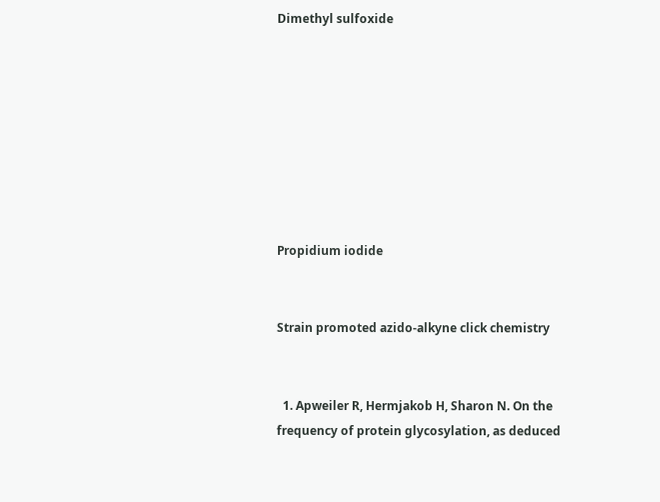Dimethyl sulfoxide








Propidium iodide


Strain promoted azido-alkyne click chemistry


  1. Apweiler R, Hermjakob H, Sharon N. On the frequency of protein glycosylation, as deduced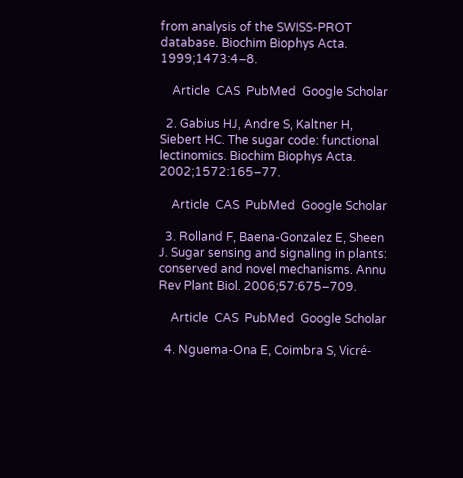from analysis of the SWISS-PROT database. Biochim Biophys Acta. 1999;1473:4–8.

    Article  CAS  PubMed  Google Scholar

  2. Gabius HJ, Andre S, Kaltner H, Siebert HC. The sugar code: functional lectinomics. Biochim Biophys Acta. 2002;1572:165–77.

    Article  CAS  PubMed  Google Scholar

  3. Rolland F, Baena-Gonzalez E, Sheen J. Sugar sensing and signaling in plants: conserved and novel mechanisms. Annu Rev Plant Biol. 2006;57:675–709.

    Article  CAS  PubMed  Google Scholar

  4. Nguema-Ona E, Coimbra S, Vicré-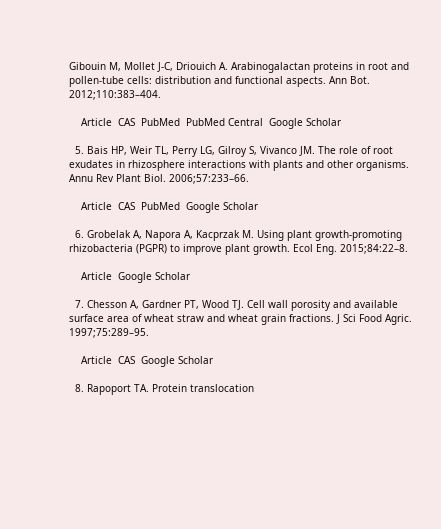Gibouin M, Mollet J-C, Driouich A. Arabinogalactan proteins in root and pollen-tube cells: distribution and functional aspects. Ann Bot. 2012;110:383–404.

    Article  CAS  PubMed  PubMed Central  Google Scholar

  5. Bais HP, Weir TL, Perry LG, Gilroy S, Vivanco JM. The role of root exudates in rhizosphere interactions with plants and other organisms. Annu Rev Plant Biol. 2006;57:233–66.

    Article  CAS  PubMed  Google Scholar

  6. Grobelak A, Napora A, Kacprzak M. Using plant growth-promoting rhizobacteria (PGPR) to improve plant growth. Ecol Eng. 2015;84:22–8.

    Article  Google Scholar

  7. Chesson A, Gardner PT, Wood TJ. Cell wall porosity and available surface area of wheat straw and wheat grain fractions. J Sci Food Agric. 1997;75:289–95.

    Article  CAS  Google Scholar

  8. Rapoport TA. Protein translocation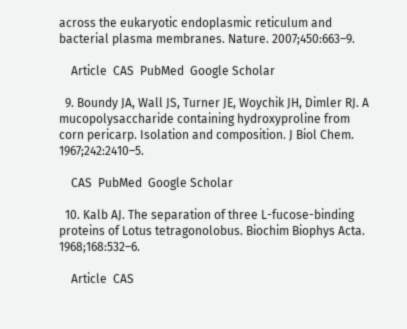across the eukaryotic endoplasmic reticulum and bacterial plasma membranes. Nature. 2007;450:663–9.

    Article  CAS  PubMed  Google Scholar

  9. Boundy JA, Wall JS, Turner JE, Woychik JH, Dimler RJ. A mucopolysaccharide containing hydroxyproline from corn pericarp. Isolation and composition. J Biol Chem. 1967;242:2410–5.

    CAS  PubMed  Google Scholar

  10. Kalb AJ. The separation of three L-fucose-binding proteins of Lotus tetragonolobus. Biochim Biophys Acta. 1968;168:532–6.

    Article  CAS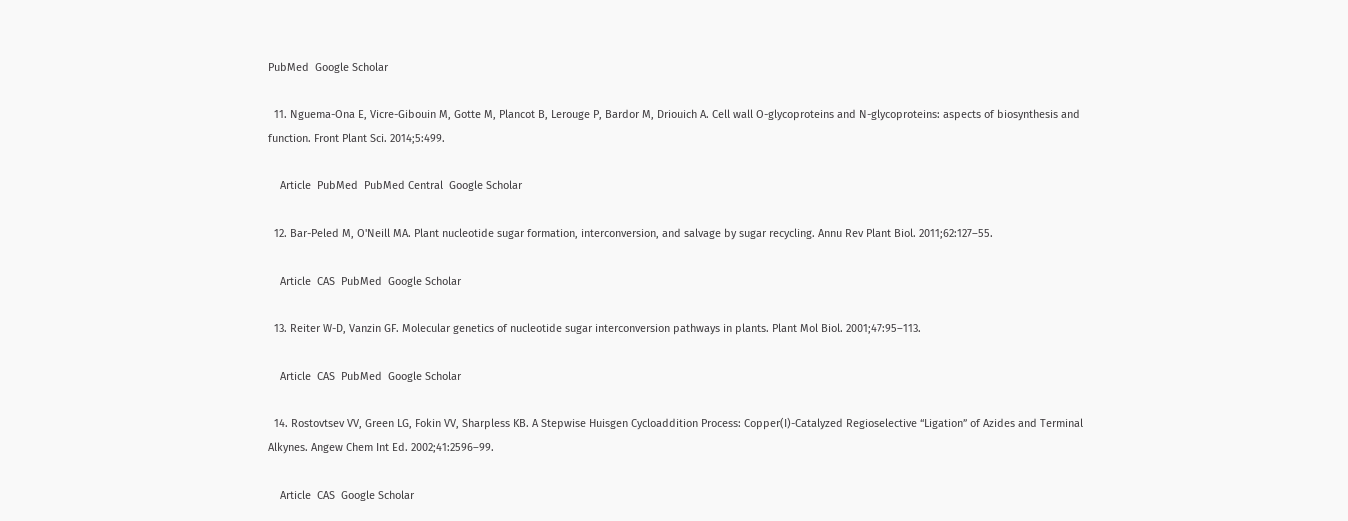PubMed  Google Scholar

  11. Nguema-Ona E, Vicre-Gibouin M, Gotte M, Plancot B, Lerouge P, Bardor M, Driouich A. Cell wall O-glycoproteins and N-glycoproteins: aspects of biosynthesis and function. Front Plant Sci. 2014;5:499.

    Article  PubMed  PubMed Central  Google Scholar

  12. Bar-Peled M, O'Neill MA. Plant nucleotide sugar formation, interconversion, and salvage by sugar recycling. Annu Rev Plant Biol. 2011;62:127–55.

    Article  CAS  PubMed  Google Scholar

  13. Reiter W-D, Vanzin GF. Molecular genetics of nucleotide sugar interconversion pathways in plants. Plant Mol Biol. 2001;47:95–113.

    Article  CAS  PubMed  Google Scholar

  14. Rostovtsev VV, Green LG, Fokin VV, Sharpless KB. A Stepwise Huisgen Cycloaddition Process: Copper(I)-Catalyzed Regioselective “Ligation” of Azides and Terminal Alkynes. Angew Chem Int Ed. 2002;41:2596–99.

    Article  CAS  Google Scholar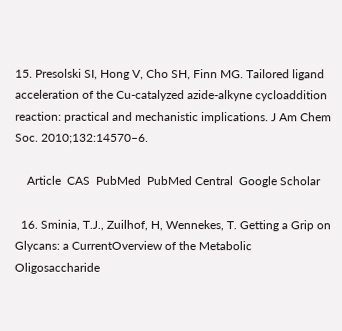15. Presolski SI, Hong V, Cho SH, Finn MG. Tailored ligand acceleration of the Cu-catalyzed azide-alkyne cycloaddition reaction: practical and mechanistic implications. J Am Chem Soc. 2010;132:14570–6.

    Article  CAS  PubMed  PubMed Central  Google Scholar

  16. Sminia, T.J., Zuilhof, H, Wennekes, T. Getting a Grip on Glycans: a CurrentOverview of the Metabolic Oligosaccharide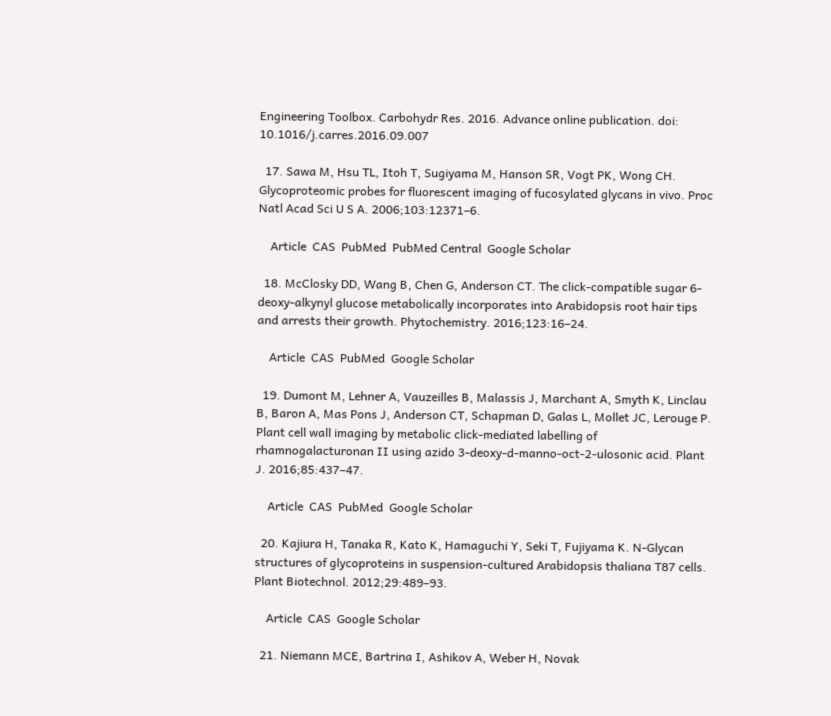Engineering Toolbox. Carbohydr Res. 2016. Advance online publication. doi: 10.1016/j.carres.2016.09.007

  17. Sawa M, Hsu TL, Itoh T, Sugiyama M, Hanson SR, Vogt PK, Wong CH. Glycoproteomic probes for fluorescent imaging of fucosylated glycans in vivo. Proc Natl Acad Sci U S A. 2006;103:12371–6.

    Article  CAS  PubMed  PubMed Central  Google Scholar

  18. McClosky DD, Wang B, Chen G, Anderson CT. The click-compatible sugar 6-deoxy-alkynyl glucose metabolically incorporates into Arabidopsis root hair tips and arrests their growth. Phytochemistry. 2016;123:16–24.

    Article  CAS  PubMed  Google Scholar

  19. Dumont M, Lehner A, Vauzeilles B, Malassis J, Marchant A, Smyth K, Linclau B, Baron A, Mas Pons J, Anderson CT, Schapman D, Galas L, Mollet JC, Lerouge P. Plant cell wall imaging by metabolic click-mediated labelling of rhamnogalacturonan II using azido 3-deoxy-d-manno-oct-2-ulosonic acid. Plant J. 2016;85:437–47.

    Article  CAS  PubMed  Google Scholar

  20. Kajiura H, Tanaka R, Kato K, Hamaguchi Y, Seki T, Fujiyama K. N-Glycan structures of glycoproteins in suspension-cultured Arabidopsis thaliana T87 cells. Plant Biotechnol. 2012;29:489–93.

    Article  CAS  Google Scholar

  21. Niemann MCE, Bartrina I, Ashikov A, Weber H, Novak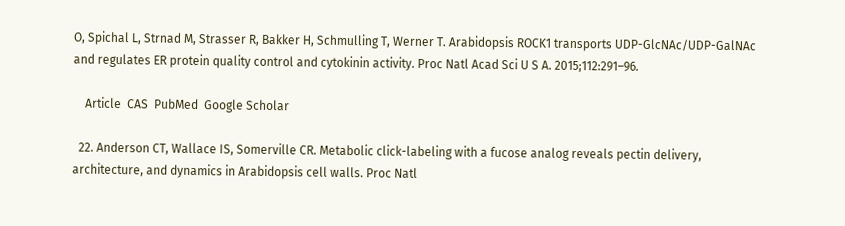O, Spichal L, Strnad M, Strasser R, Bakker H, Schmulling T, Werner T. Arabidopsis ROCK1 transports UDP-GlcNAc/UDP-GalNAc and regulates ER protein quality control and cytokinin activity. Proc Natl Acad Sci U S A. 2015;112:291–96.

    Article  CAS  PubMed  Google Scholar

  22. Anderson CT, Wallace IS, Somerville CR. Metabolic click-labeling with a fucose analog reveals pectin delivery, architecture, and dynamics in Arabidopsis cell walls. Proc Natl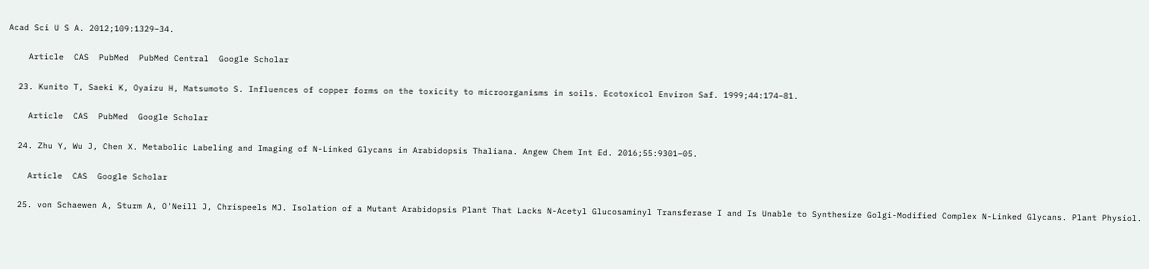Acad Sci U S A. 2012;109:1329–34.

    Article  CAS  PubMed  PubMed Central  Google Scholar

  23. Kunito T, Saeki K, Oyaizu H, Matsumoto S. Influences of copper forms on the toxicity to microorganisms in soils. Ecotoxicol Environ Saf. 1999;44:174–81.

    Article  CAS  PubMed  Google Scholar

  24. Zhu Y, Wu J, Chen X. Metabolic Labeling and Imaging of N-Linked Glycans in Arabidopsis Thaliana. Angew Chem Int Ed. 2016;55:9301–05.

    Article  CAS  Google Scholar

  25. von Schaewen A, Sturm A, O'Neill J, Chrispeels MJ. Isolation of a Mutant Arabidopsis Plant That Lacks N-Acetyl Glucosaminyl Transferase I and Is Unable to Synthesize Golgi-Modified Complex N-Linked Glycans. Plant Physiol.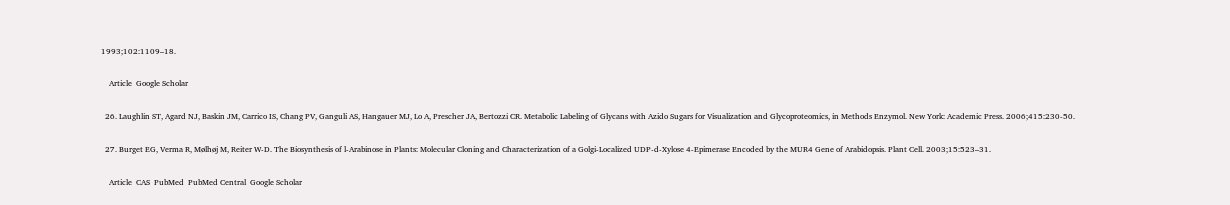1993;102:1109–18.

    Article  Google Scholar

  26. Laughlin ST, Agard NJ, Baskin JM, Carrico IS, Chang PV, Ganguli AS, Hangauer MJ, Lo A, Prescher JA, Bertozzi CR. Metabolic Labeling of Glycans with Azido Sugars for Visualization and Glycoproteomics, in Methods Enzymol. New York: Academic Press. 2006;415:230-50.

  27. Burget EG, Verma R, Mølhøj M, Reiter W-D. The Biosynthesis of l-Arabinose in Plants: Molecular Cloning and Characterization of a Golgi-Localized UDP-d-Xylose 4-Epimerase Encoded by the MUR4 Gene of Arabidopsis. Plant Cell. 2003;15:523–31.

    Article  CAS  PubMed  PubMed Central  Google Scholar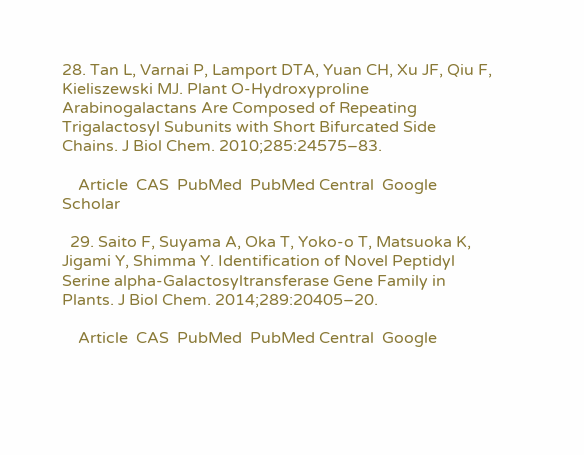28. Tan L, Varnai P, Lamport DTA, Yuan CH, Xu JF, Qiu F, Kieliszewski MJ. Plant O-Hydroxyproline Arabinogalactans Are Composed of Repeating Trigalactosyl Subunits with Short Bifurcated Side Chains. J Biol Chem. 2010;285:24575–83.

    Article  CAS  PubMed  PubMed Central  Google Scholar

  29. Saito F, Suyama A, Oka T, Yoko-o T, Matsuoka K, Jigami Y, Shimma Y. Identification of Novel Peptidyl Serine alpha-Galactosyltransferase Gene Family in Plants. J Biol Chem. 2014;289:20405–20.

    Article  CAS  PubMed  PubMed Central  Google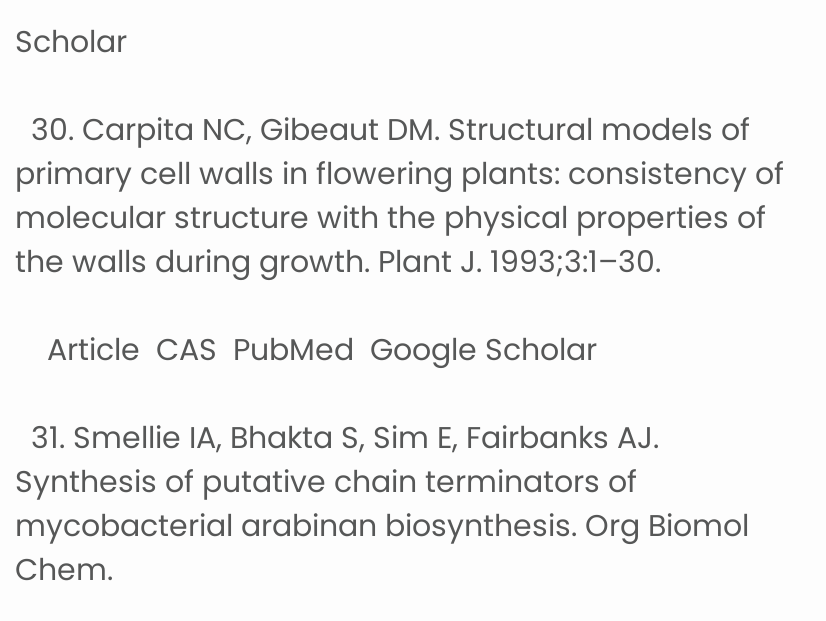Scholar

  30. Carpita NC, Gibeaut DM. Structural models of primary cell walls in flowering plants: consistency of molecular structure with the physical properties of the walls during growth. Plant J. 1993;3:1–30.

    Article  CAS  PubMed  Google Scholar

  31. Smellie IA, Bhakta S, Sim E, Fairbanks AJ. Synthesis of putative chain terminators of mycobacterial arabinan biosynthesis. Org Biomol Chem.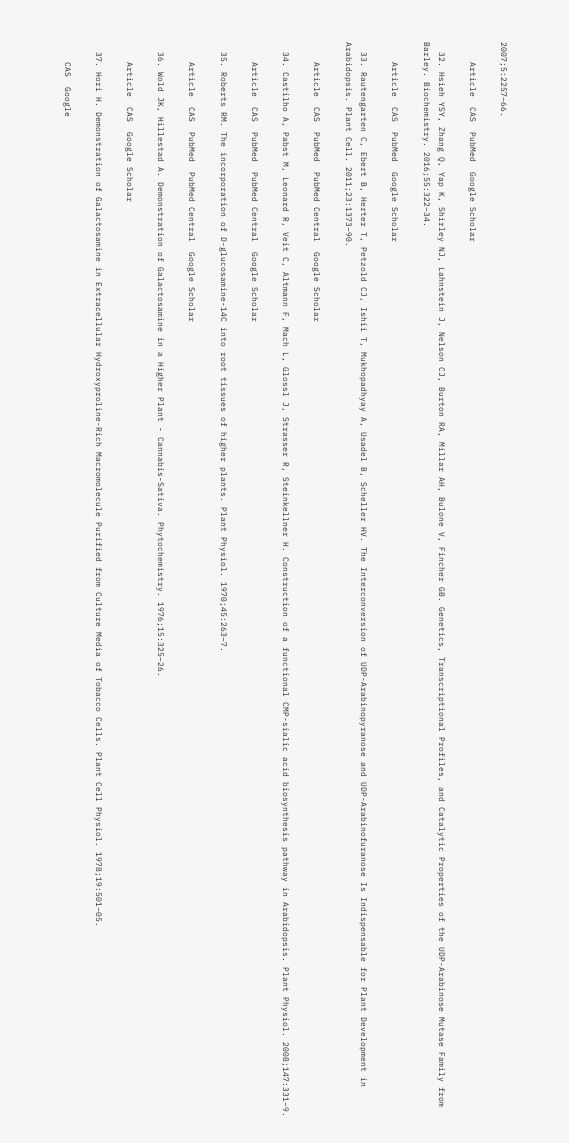2007;5:2257–66.

    Article  CAS  PubMed  Google Scholar

  32. Hsieh YSY, Zhang Q, Yap K, Shirley NJ, Lahnstein J, Nelson CJ, Burton RA, Millar AH, Bulone V, Fincher GB. Genetics, Transcriptional Profiles, and Catalytic Properties of the UDP-Arabinose Mutase Family from Barley. Biochemistry. 2016;55:322–34.

    Article  CAS  PubMed  Google Scholar

  33. Rautengarten C, Ebert B, Herter T, Petzold CJ, Ishii T, Mukhopadhyay A, Usadel B, Scheller HV. The Interconversion of UDP-Arabinopyranose and UDP-Arabinofuranose Is Indispensable for Plant Development in Arabidopsis. Plant Cell. 2011;23:1373–90.

    Article  CAS  PubMed  PubMed Central  Google Scholar

  34. Castilho A, Pabst M, Leonard R, Veit C, Altmann F, Mach L, Glossl J, Strasser R, Steinkellner H. Construction of a functional CMP-sialic acid biosynthesis pathway in Arabidopsis. Plant Physiol. 2008;147:331–9.

    Article  CAS  PubMed  PubMed Central  Google Scholar

  35. Roberts RM. The incorporation of D-glucosamine-14C into root tissues of higher plants. Plant Physiol. 1970;45:263–7.

    Article  CAS  PubMed  PubMed Central  Google Scholar

  36. Wold JK, Hillestad A. Demonstration of Galactosamine in a Higher Plant - Cannabis-Sativa. Phytochemistry. 1976;15:325–26.

    Article  CAS  Google Scholar

  37. Hori H. Demonstration of Galactosamine in Extracellular Hydroxyproline-Rich Macromolecule Purified from Culture Media of Tobacco Cells. Plant Cell Physiol. 1978;19:501–05.

    CAS  Google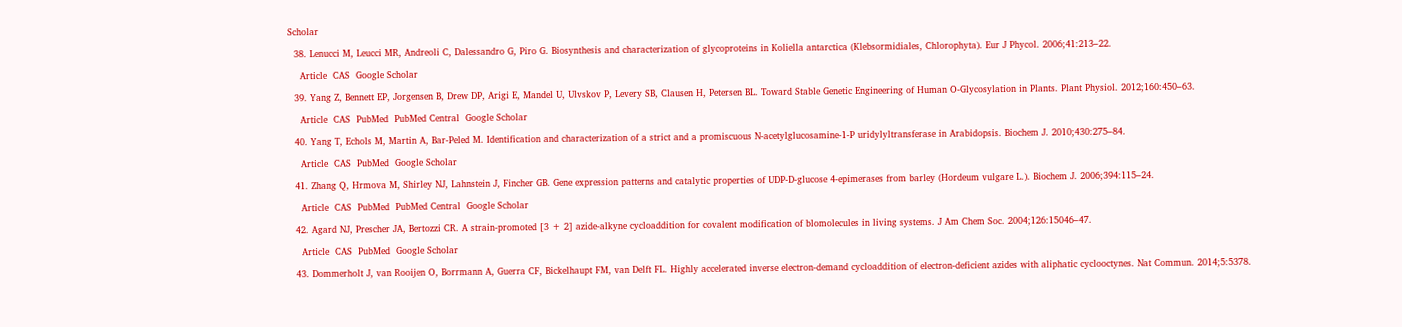Scholar

  38. Lenucci M, Leucci MR, Andreoli C, Dalessandro G, Piro G. Biosynthesis and characterization of glycoproteins in Koliella antarctica (Klebsormidiales, Chlorophyta). Eur J Phycol. 2006;41:213–22.

    Article  CAS  Google Scholar

  39. Yang Z, Bennett EP, Jorgensen B, Drew DP, Arigi E, Mandel U, Ulvskov P, Levery SB, Clausen H, Petersen BL. Toward Stable Genetic Engineering of Human O-Glycosylation in Plants. Plant Physiol. 2012;160:450–63.

    Article  CAS  PubMed  PubMed Central  Google Scholar

  40. Yang T, Echols M, Martin A, Bar-Peled M. Identification and characterization of a strict and a promiscuous N-acetylglucosamine-1-P uridylyltransferase in Arabidopsis. Biochem J. 2010;430:275–84.

    Article  CAS  PubMed  Google Scholar

  41. Zhang Q, Hrmova M, Shirley NJ, Lahnstein J, Fincher GB. Gene expression patterns and catalytic properties of UDP-D-glucose 4-epimerases from barley (Hordeum vulgare L.). Biochem J. 2006;394:115–24.

    Article  CAS  PubMed  PubMed Central  Google Scholar

  42. Agard NJ, Prescher JA, Bertozzi CR. A strain-promoted [3 + 2] azide-alkyne cycloaddition for covalent modification of blomolecules in living systems. J Am Chem Soc. 2004;126:15046–47.

    Article  CAS  PubMed  Google Scholar

  43. Dommerholt J, van Rooijen O, Borrmann A, Guerra CF, Bickelhaupt FM, van Delft FL. Highly accelerated inverse electron-demand cycloaddition of electron-deficient azides with aliphatic cyclooctynes. Nat Commun. 2014;5:5378.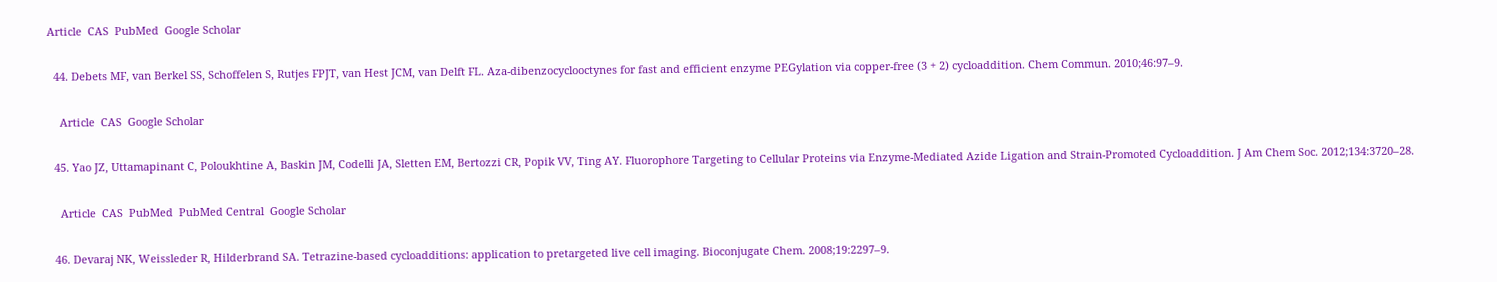Article  CAS  PubMed  Google Scholar

  44. Debets MF, van Berkel SS, Schoffelen S, Rutjes FPJT, van Hest JCM, van Delft FL. Aza-dibenzocyclooctynes for fast and efficient enzyme PEGylation via copper-free (3 + 2) cycloaddition. Chem Commun. 2010;46:97–9.

    Article  CAS  Google Scholar

  45. Yao JZ, Uttamapinant C, Poloukhtine A, Baskin JM, Codelli JA, Sletten EM, Bertozzi CR, Popik VV, Ting AY. Fluorophore Targeting to Cellular Proteins via Enzyme-Mediated Azide Ligation and Strain-Promoted Cycloaddition. J Am Chem Soc. 2012;134:3720–28.

    Article  CAS  PubMed  PubMed Central  Google Scholar

  46. Devaraj NK, Weissleder R, Hilderbrand SA. Tetrazine-based cycloadditions: application to pretargeted live cell imaging. Bioconjugate Chem. 2008;19:2297–9.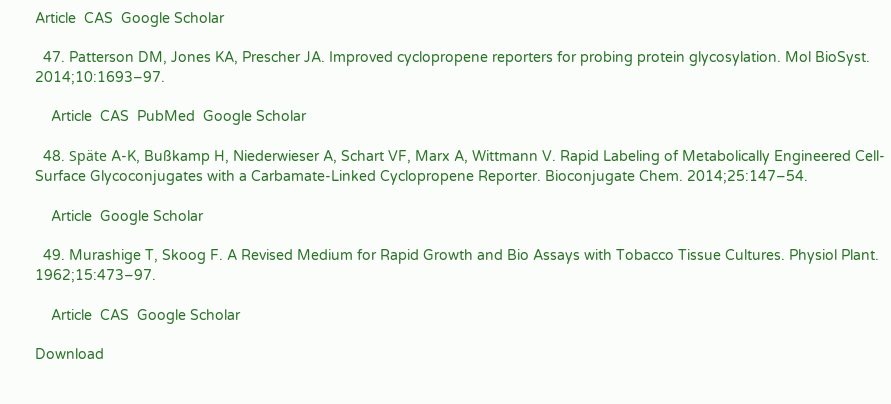Article  CAS  Google Scholar

  47. Patterson DM, Jones KA, Prescher JA. Improved cyclopropene reporters for probing protein glycosylation. Mol BioSyst. 2014;10:1693–97.

    Article  CAS  PubMed  Google Scholar

  48. Späte A-K, Bußkamp H, Niederwieser A, Schart VF, Marx A, Wittmann V. Rapid Labeling of Metabolically Engineered Cell-Surface Glycoconjugates with a Carbamate-Linked Cyclopropene Reporter. Bioconjugate Chem. 2014;25:147–54.

    Article  Google Scholar

  49. Murashige T, Skoog F. A Revised Medium for Rapid Growth and Bio Assays with Tobacco Tissue Cultures. Physiol Plant. 1962;15:473–97.

    Article  CAS  Google Scholar

Download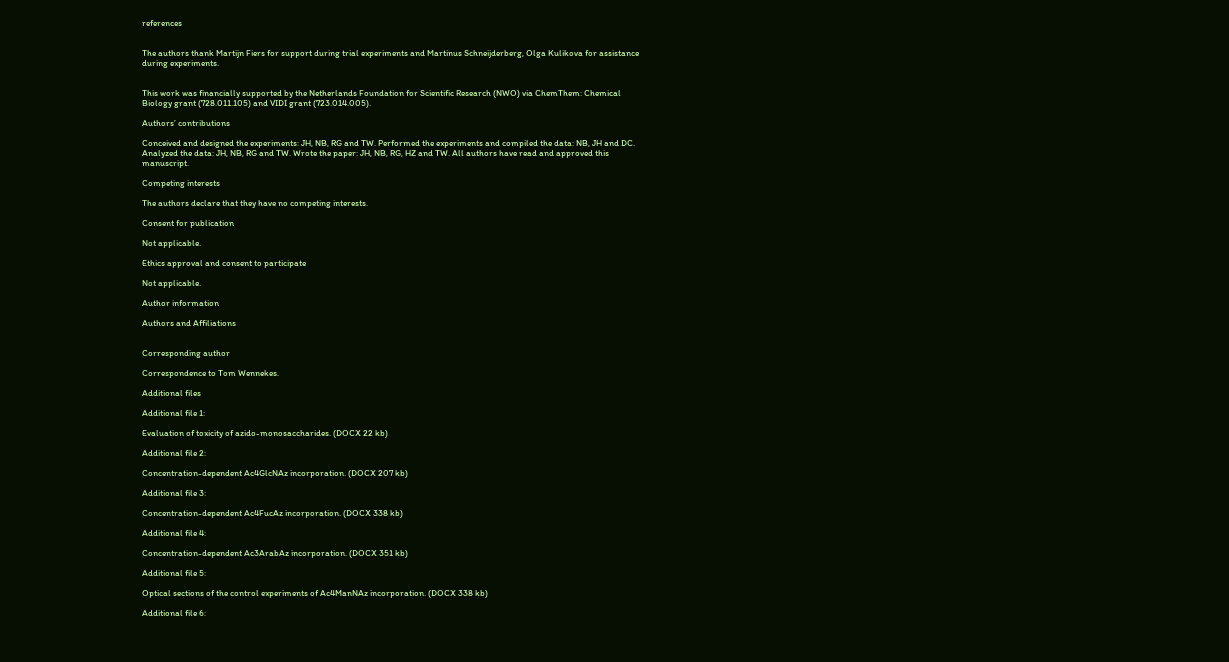references


The authors thank Martijn Fiers for support during trial experiments and Martinus Schneijderberg, Olga Kulikova for assistance during experiments.


This work was financially supported by the Netherlands Foundation for Scientific Research (NWO) via ChemThem: Chemical Biology grant (728.011.105) and VIDI grant (723.014.005).

Authors’ contributions

Conceived and designed the experiments: JH, NB, RG and TW. Performed the experiments and compiled the data: NB, JH and DC. Analyzed the data: JH, NB, RG and TW. Wrote the paper: JH, NB, RG, HZ and TW. All authors have read and approved this manuscript.

Competing interests

The authors declare that they have no competing interests.

Consent for publication

Not applicable.

Ethics approval and consent to participate

Not applicable.

Author information

Authors and Affiliations


Corresponding author

Correspondence to Tom Wennekes.

Additional files

Additional file 1:

Evaluation of toxicity of azido-monosaccharides. (DOCX 22 kb)

Additional file 2:

Concentration-dependent Ac4GlcNAz incorporation. (DOCX 207 kb)

Additional file 3:

Concentration-dependent Ac4FucAz incorporation. (DOCX 338 kb)

Additional file 4:

Concentration-dependent Ac3ArabAz incorporation. (DOCX 351 kb)

Additional file 5:

Optical sections of the control experiments of Ac4ManNAz incorporation. (DOCX 338 kb)

Additional file 6: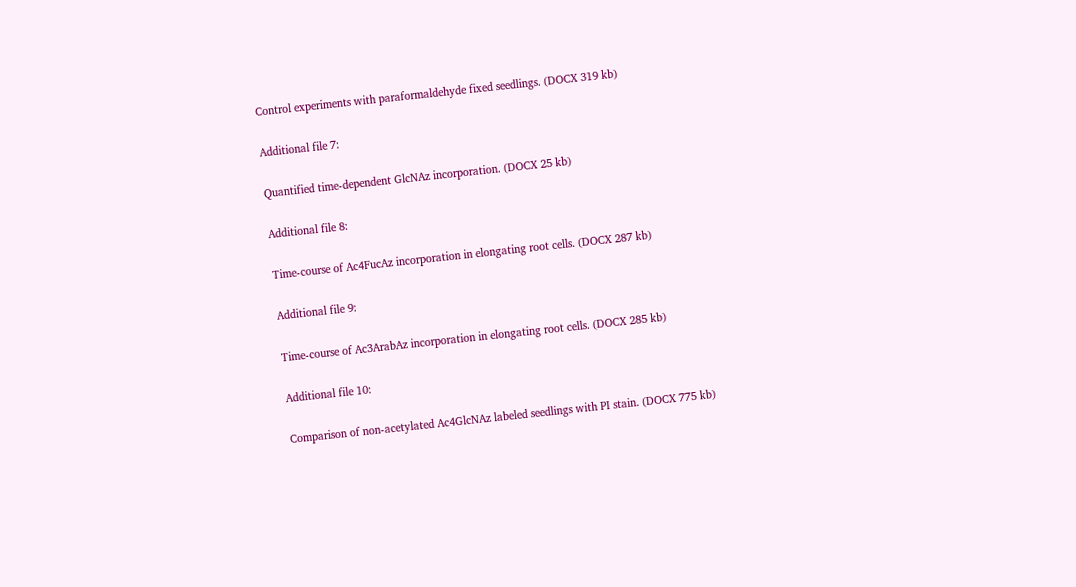Control experiments with paraformaldehyde fixed seedlings. (DOCX 319 kb)

Additional file 7:

Quantified time-dependent GlcNAz incorporation. (DOCX 25 kb)

Additional file 8:

Time-course of Ac4FucAz incorporation in elongating root cells. (DOCX 287 kb)

Additional file 9:

Time-course of Ac3ArabAz incorporation in elongating root cells. (DOCX 285 kb)

Additional file 10:

Comparison of non-acetylated Ac4GlcNAz labeled seedlings with PI stain. (DOCX 775 kb)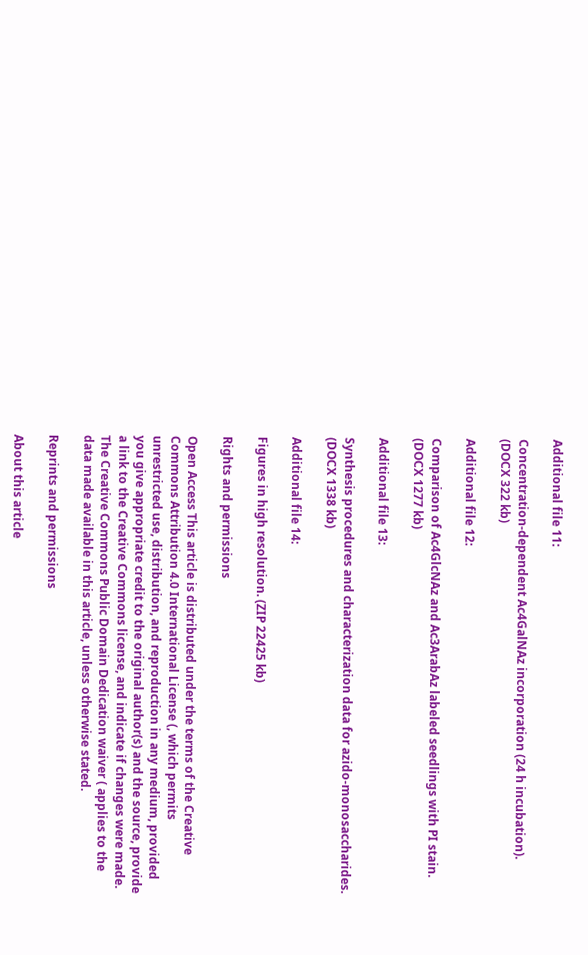Additional file 11:

Concentration-dependent Ac4GalNAz incorporation (24 h incubation). (DOCX 322 kb)

Additional file 12:

Comparison of Ac4GlcNAz and Ac3ArabAz labeled seedlings with PI stain. (DOCX 1277 kb)

Additional file 13:

Synthesis procedures and characterization data for azido-monosaccharides. (DOCX 1338 kb)

Additional file 14:

Figures in high resolution. (ZIP 22425 kb)

Rights and permissions

Open Access This article is distributed under the terms of the Creative Commons Attribution 4.0 International License (, which permits unrestricted use, distribution, and reproduction in any medium, provided you give appropriate credit to the original author(s) and the source, provide a link to the Creative Commons license, and indicate if changes were made. The Creative Commons Public Domain Dedication waiver ( applies to the data made available in this article, unless otherwise stated.

Reprints and permissions

About this article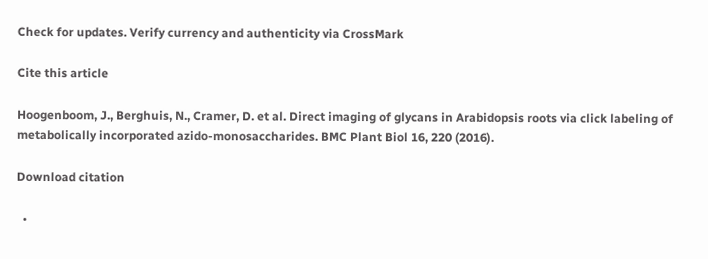Check for updates. Verify currency and authenticity via CrossMark

Cite this article

Hoogenboom, J., Berghuis, N., Cramer, D. et al. Direct imaging of glycans in Arabidopsis roots via click labeling of metabolically incorporated azido-monosaccharides. BMC Plant Biol 16, 220 (2016).

Download citation

  •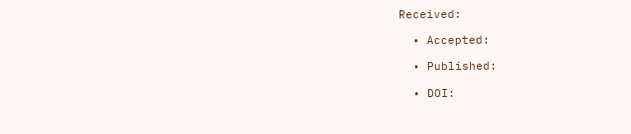Received:

  • Accepted:

  • Published:

  • DOI: